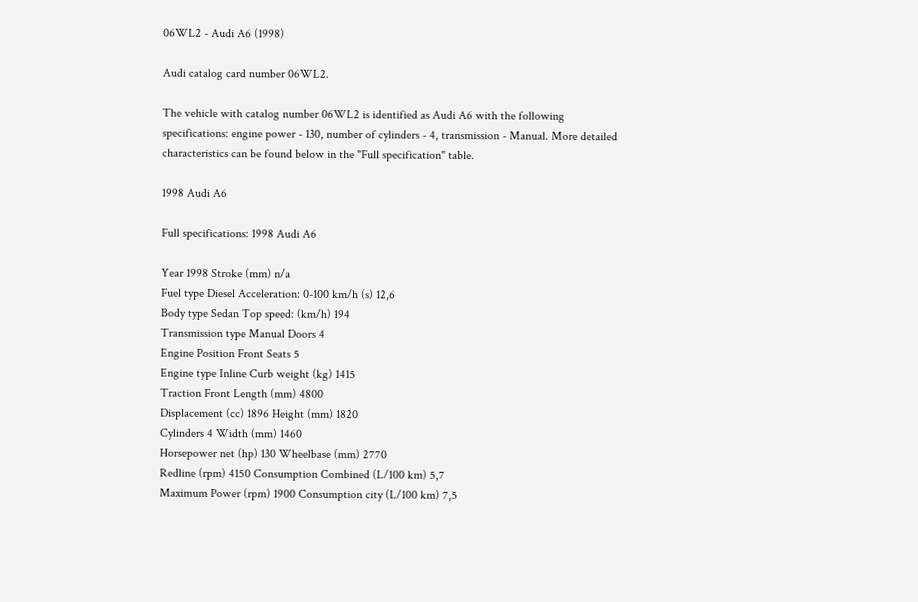06WL2 - Audi A6 (1998)

Audi catalog card number 06WL2.

The vehicle with catalog number 06WL2 is identified as Audi A6 with the following specifications: engine power - 130, number of cylinders - 4, transmission - Manual. More detailed characteristics can be found below in the "Full specification" table.

1998 Audi A6

Full specifications: 1998 Audi A6

Year 1998 Stroke (mm) n/a
Fuel type Diesel Acceleration: 0-100 km/h (s) 12,6
Body type Sedan Top speed: (km/h) 194
Transmission type Manual Doors 4
Engine Position Front Seats 5
Engine type Inline Curb weight (kg) 1415
Traction Front Length (mm) 4800
Displacement (cc) 1896 Height (mm) 1820
Cylinders 4 Width (mm) 1460
Horsepower net (hp) 130 Wheelbase (mm) 2770
Redline (rpm) 4150 Consumption Combined (L/100 km) 5,7
Maximum Power (rpm) 1900 Consumption city (L/100 km) 7,5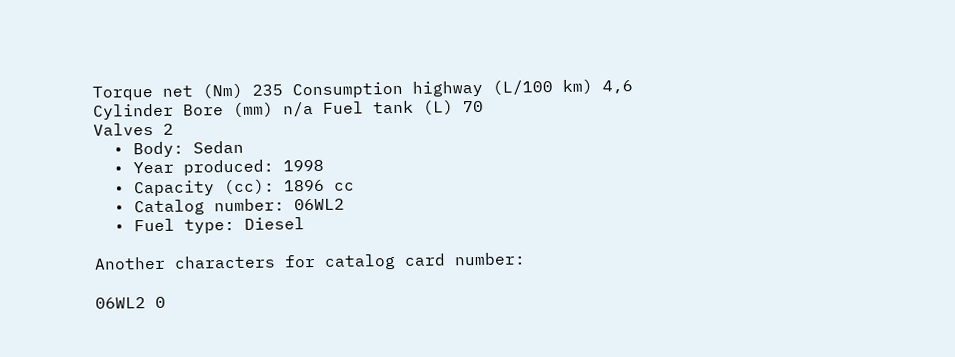Torque net (Nm) 235 Consumption highway (L/100 km) 4,6
Cylinder Bore (mm) n/a Fuel tank (L) 70
Valves 2
  • Body: Sedan
  • Year produced: 1998
  • Capacity (cc): 1896 cc
  • Catalog number: 06WL2
  • Fuel type: Diesel

Another characters for catalog card number:

06WL2 0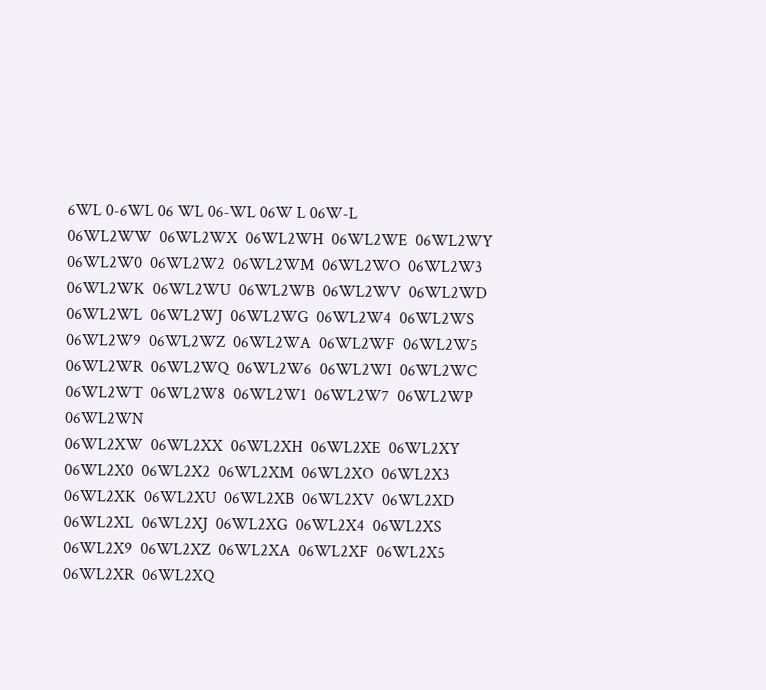6WL 0-6WL 06 WL 06-WL 06W L 06W-L
06WL2WW  06WL2WX  06WL2WH  06WL2WE  06WL2WY  06WL2W0  06WL2W2  06WL2WM  06WL2WO  06WL2W3  06WL2WK  06WL2WU  06WL2WB  06WL2WV  06WL2WD  06WL2WL  06WL2WJ  06WL2WG  06WL2W4  06WL2WS  06WL2W9  06WL2WZ  06WL2WA  06WL2WF  06WL2W5  06WL2WR  06WL2WQ  06WL2W6  06WL2WI  06WL2WC  06WL2WT  06WL2W8  06WL2W1  06WL2W7  06WL2WP  06WL2WN
06WL2XW  06WL2XX  06WL2XH  06WL2XE  06WL2XY  06WL2X0  06WL2X2  06WL2XM  06WL2XO  06WL2X3  06WL2XK  06WL2XU  06WL2XB  06WL2XV  06WL2XD  06WL2XL  06WL2XJ  06WL2XG  06WL2X4  06WL2XS  06WL2X9  06WL2XZ  06WL2XA  06WL2XF  06WL2X5  06WL2XR  06WL2XQ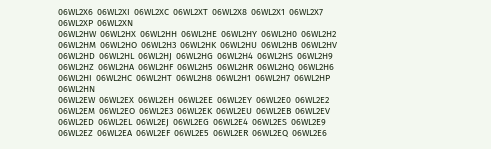06WL2X6  06WL2XI  06WL2XC  06WL2XT  06WL2X8  06WL2X1  06WL2X7  06WL2XP  06WL2XN
06WL2HW  06WL2HX  06WL2HH  06WL2HE  06WL2HY  06WL2H0  06WL2H2  06WL2HM  06WL2HO  06WL2H3  06WL2HK  06WL2HU  06WL2HB  06WL2HV  06WL2HD  06WL2HL  06WL2HJ  06WL2HG  06WL2H4  06WL2HS  06WL2H9  06WL2HZ  06WL2HA  06WL2HF  06WL2H5  06WL2HR  06WL2HQ  06WL2H6  06WL2HI  06WL2HC  06WL2HT  06WL2H8  06WL2H1  06WL2H7  06WL2HP  06WL2HN
06WL2EW  06WL2EX  06WL2EH  06WL2EE  06WL2EY  06WL2E0  06WL2E2  06WL2EM  06WL2EO  06WL2E3  06WL2EK  06WL2EU  06WL2EB  06WL2EV  06WL2ED  06WL2EL  06WL2EJ  06WL2EG  06WL2E4  06WL2ES  06WL2E9  06WL2EZ  06WL2EA  06WL2EF  06WL2E5  06WL2ER  06WL2EQ  06WL2E6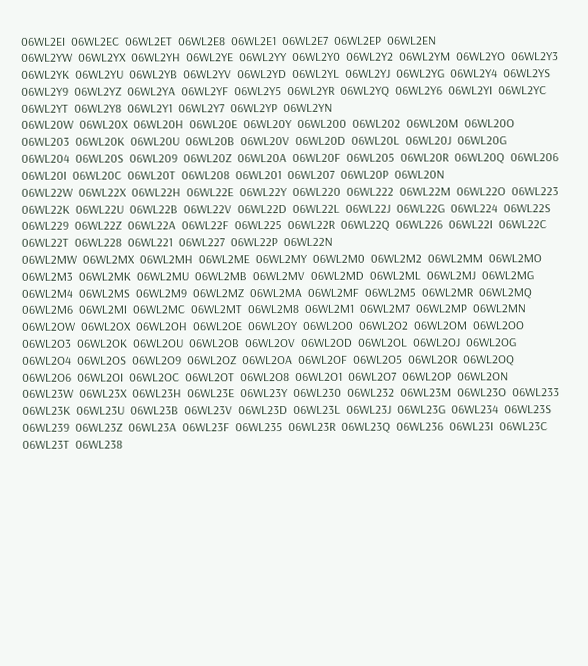06WL2EI  06WL2EC  06WL2ET  06WL2E8  06WL2E1  06WL2E7  06WL2EP  06WL2EN
06WL2YW  06WL2YX  06WL2YH  06WL2YE  06WL2YY  06WL2Y0  06WL2Y2  06WL2YM  06WL2YO  06WL2Y3  06WL2YK  06WL2YU  06WL2YB  06WL2YV  06WL2YD  06WL2YL  06WL2YJ  06WL2YG  06WL2Y4  06WL2YS  06WL2Y9  06WL2YZ  06WL2YA  06WL2YF  06WL2Y5  06WL2YR  06WL2YQ  06WL2Y6  06WL2YI  06WL2YC  06WL2YT  06WL2Y8  06WL2Y1  06WL2Y7  06WL2YP  06WL2YN
06WL20W  06WL20X  06WL20H  06WL20E  06WL20Y  06WL200  06WL202  06WL20M  06WL20O  06WL203  06WL20K  06WL20U  06WL20B  06WL20V  06WL20D  06WL20L  06WL20J  06WL20G  06WL204  06WL20S  06WL209  06WL20Z  06WL20A  06WL20F  06WL205  06WL20R  06WL20Q  06WL206  06WL20I  06WL20C  06WL20T  06WL208  06WL201  06WL207  06WL20P  06WL20N
06WL22W  06WL22X  06WL22H  06WL22E  06WL22Y  06WL220  06WL222  06WL22M  06WL22O  06WL223  06WL22K  06WL22U  06WL22B  06WL22V  06WL22D  06WL22L  06WL22J  06WL22G  06WL224  06WL22S  06WL229  06WL22Z  06WL22A  06WL22F  06WL225  06WL22R  06WL22Q  06WL226  06WL22I  06WL22C  06WL22T  06WL228  06WL221  06WL227  06WL22P  06WL22N
06WL2MW  06WL2MX  06WL2MH  06WL2ME  06WL2MY  06WL2M0  06WL2M2  06WL2MM  06WL2MO  06WL2M3  06WL2MK  06WL2MU  06WL2MB  06WL2MV  06WL2MD  06WL2ML  06WL2MJ  06WL2MG  06WL2M4  06WL2MS  06WL2M9  06WL2MZ  06WL2MA  06WL2MF  06WL2M5  06WL2MR  06WL2MQ  06WL2M6  06WL2MI  06WL2MC  06WL2MT  06WL2M8  06WL2M1  06WL2M7  06WL2MP  06WL2MN
06WL2OW  06WL2OX  06WL2OH  06WL2OE  06WL2OY  06WL2O0  06WL2O2  06WL2OM  06WL2OO  06WL2O3  06WL2OK  06WL2OU  06WL2OB  06WL2OV  06WL2OD  06WL2OL  06WL2OJ  06WL2OG  06WL2O4  06WL2OS  06WL2O9  06WL2OZ  06WL2OA  06WL2OF  06WL2O5  06WL2OR  06WL2OQ  06WL2O6  06WL2OI  06WL2OC  06WL2OT  06WL2O8  06WL2O1  06WL2O7  06WL2OP  06WL2ON
06WL23W  06WL23X  06WL23H  06WL23E  06WL23Y  06WL230  06WL232  06WL23M  06WL23O  06WL233  06WL23K  06WL23U  06WL23B  06WL23V  06WL23D  06WL23L  06WL23J  06WL23G  06WL234  06WL23S  06WL239  06WL23Z  06WL23A  06WL23F  06WL235  06WL23R  06WL23Q  06WL236  06WL23I  06WL23C  06WL23T  06WL238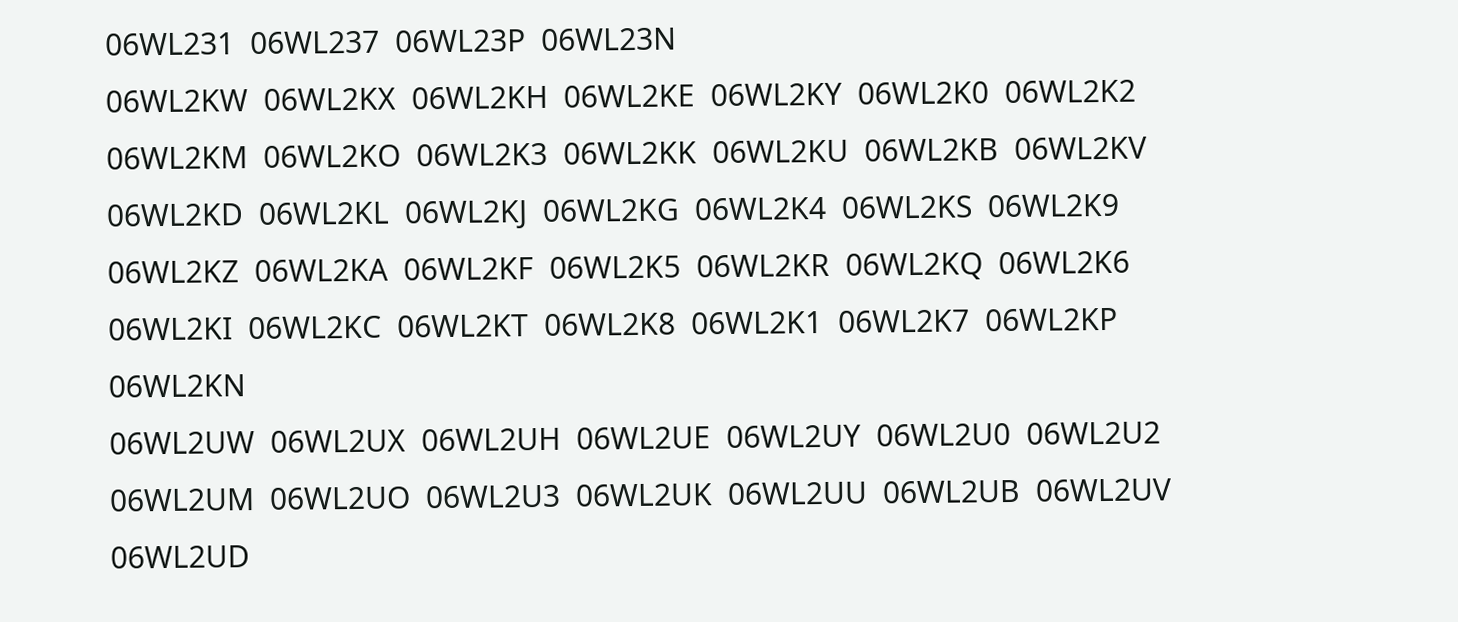06WL231  06WL237  06WL23P  06WL23N
06WL2KW  06WL2KX  06WL2KH  06WL2KE  06WL2KY  06WL2K0  06WL2K2  06WL2KM  06WL2KO  06WL2K3  06WL2KK  06WL2KU  06WL2KB  06WL2KV  06WL2KD  06WL2KL  06WL2KJ  06WL2KG  06WL2K4  06WL2KS  06WL2K9  06WL2KZ  06WL2KA  06WL2KF  06WL2K5  06WL2KR  06WL2KQ  06WL2K6  06WL2KI  06WL2KC  06WL2KT  06WL2K8  06WL2K1  06WL2K7  06WL2KP  06WL2KN
06WL2UW  06WL2UX  06WL2UH  06WL2UE  06WL2UY  06WL2U0  06WL2U2  06WL2UM  06WL2UO  06WL2U3  06WL2UK  06WL2UU  06WL2UB  06WL2UV  06WL2UD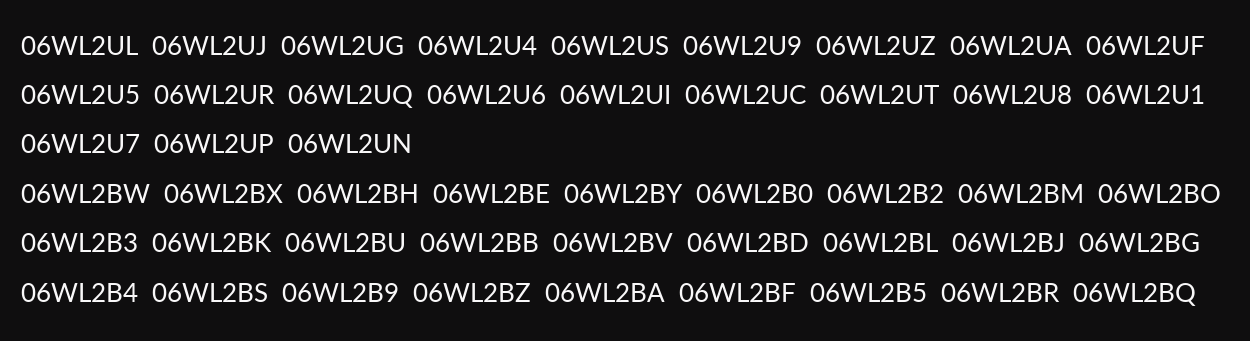06WL2UL  06WL2UJ  06WL2UG  06WL2U4  06WL2US  06WL2U9  06WL2UZ  06WL2UA  06WL2UF  06WL2U5  06WL2UR  06WL2UQ  06WL2U6  06WL2UI  06WL2UC  06WL2UT  06WL2U8  06WL2U1  06WL2U7  06WL2UP  06WL2UN
06WL2BW  06WL2BX  06WL2BH  06WL2BE  06WL2BY  06WL2B0  06WL2B2  06WL2BM  06WL2BO  06WL2B3  06WL2BK  06WL2BU  06WL2BB  06WL2BV  06WL2BD  06WL2BL  06WL2BJ  06WL2BG  06WL2B4  06WL2BS  06WL2B9  06WL2BZ  06WL2BA  06WL2BF  06WL2B5  06WL2BR  06WL2BQ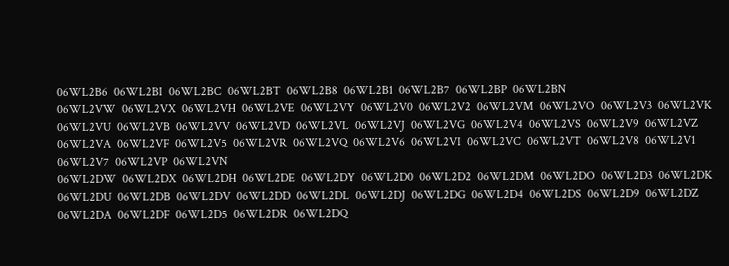06WL2B6  06WL2BI  06WL2BC  06WL2BT  06WL2B8  06WL2B1  06WL2B7  06WL2BP  06WL2BN
06WL2VW  06WL2VX  06WL2VH  06WL2VE  06WL2VY  06WL2V0  06WL2V2  06WL2VM  06WL2VO  06WL2V3  06WL2VK  06WL2VU  06WL2VB  06WL2VV  06WL2VD  06WL2VL  06WL2VJ  06WL2VG  06WL2V4  06WL2VS  06WL2V9  06WL2VZ  06WL2VA  06WL2VF  06WL2V5  06WL2VR  06WL2VQ  06WL2V6  06WL2VI  06WL2VC  06WL2VT  06WL2V8  06WL2V1  06WL2V7  06WL2VP  06WL2VN
06WL2DW  06WL2DX  06WL2DH  06WL2DE  06WL2DY  06WL2D0  06WL2D2  06WL2DM  06WL2DO  06WL2D3  06WL2DK  06WL2DU  06WL2DB  06WL2DV  06WL2DD  06WL2DL  06WL2DJ  06WL2DG  06WL2D4  06WL2DS  06WL2D9  06WL2DZ  06WL2DA  06WL2DF  06WL2D5  06WL2DR  06WL2DQ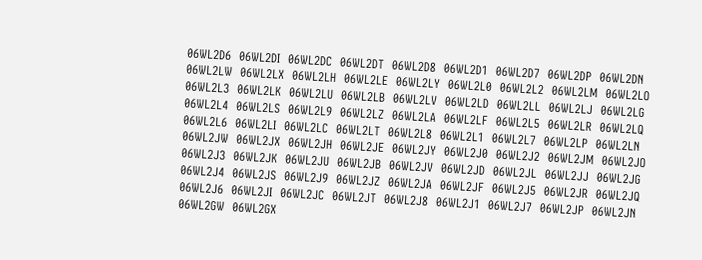06WL2D6  06WL2DI  06WL2DC  06WL2DT  06WL2D8  06WL2D1  06WL2D7  06WL2DP  06WL2DN
06WL2LW  06WL2LX  06WL2LH  06WL2LE  06WL2LY  06WL2L0  06WL2L2  06WL2LM  06WL2LO  06WL2L3  06WL2LK  06WL2LU  06WL2LB  06WL2LV  06WL2LD  06WL2LL  06WL2LJ  06WL2LG  06WL2L4  06WL2LS  06WL2L9  06WL2LZ  06WL2LA  06WL2LF  06WL2L5  06WL2LR  06WL2LQ  06WL2L6  06WL2LI  06WL2LC  06WL2LT  06WL2L8  06WL2L1  06WL2L7  06WL2LP  06WL2LN
06WL2JW  06WL2JX  06WL2JH  06WL2JE  06WL2JY  06WL2J0  06WL2J2  06WL2JM  06WL2JO  06WL2J3  06WL2JK  06WL2JU  06WL2JB  06WL2JV  06WL2JD  06WL2JL  06WL2JJ  06WL2JG  06WL2J4  06WL2JS  06WL2J9  06WL2JZ  06WL2JA  06WL2JF  06WL2J5  06WL2JR  06WL2JQ  06WL2J6  06WL2JI  06WL2JC  06WL2JT  06WL2J8  06WL2J1  06WL2J7  06WL2JP  06WL2JN
06WL2GW  06WL2GX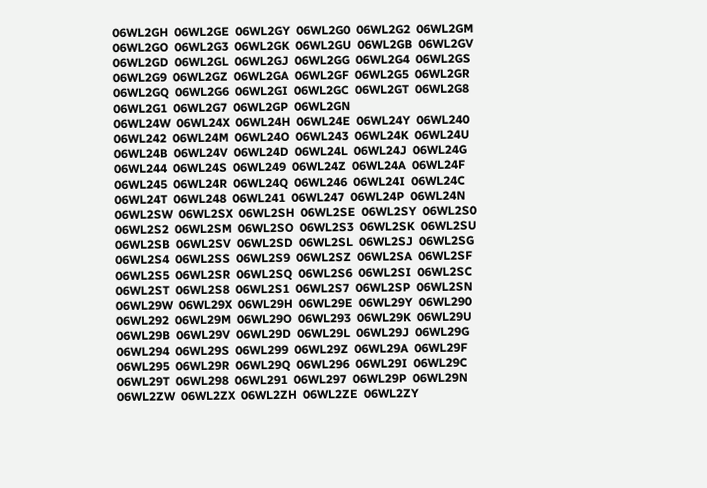06WL2GH  06WL2GE  06WL2GY  06WL2G0  06WL2G2  06WL2GM  06WL2GO  06WL2G3  06WL2GK  06WL2GU  06WL2GB  06WL2GV  06WL2GD  06WL2GL  06WL2GJ  06WL2GG  06WL2G4  06WL2GS  06WL2G9  06WL2GZ  06WL2GA  06WL2GF  06WL2G5  06WL2GR  06WL2GQ  06WL2G6  06WL2GI  06WL2GC  06WL2GT  06WL2G8  06WL2G1  06WL2G7  06WL2GP  06WL2GN
06WL24W  06WL24X  06WL24H  06WL24E  06WL24Y  06WL240  06WL242  06WL24M  06WL24O  06WL243  06WL24K  06WL24U  06WL24B  06WL24V  06WL24D  06WL24L  06WL24J  06WL24G  06WL244  06WL24S  06WL249  06WL24Z  06WL24A  06WL24F  06WL245  06WL24R  06WL24Q  06WL246  06WL24I  06WL24C  06WL24T  06WL248  06WL241  06WL247  06WL24P  06WL24N
06WL2SW  06WL2SX  06WL2SH  06WL2SE  06WL2SY  06WL2S0  06WL2S2  06WL2SM  06WL2SO  06WL2S3  06WL2SK  06WL2SU  06WL2SB  06WL2SV  06WL2SD  06WL2SL  06WL2SJ  06WL2SG  06WL2S4  06WL2SS  06WL2S9  06WL2SZ  06WL2SA  06WL2SF  06WL2S5  06WL2SR  06WL2SQ  06WL2S6  06WL2SI  06WL2SC  06WL2ST  06WL2S8  06WL2S1  06WL2S7  06WL2SP  06WL2SN
06WL29W  06WL29X  06WL29H  06WL29E  06WL29Y  06WL290  06WL292  06WL29M  06WL29O  06WL293  06WL29K  06WL29U  06WL29B  06WL29V  06WL29D  06WL29L  06WL29J  06WL29G  06WL294  06WL29S  06WL299  06WL29Z  06WL29A  06WL29F  06WL295  06WL29R  06WL29Q  06WL296  06WL29I  06WL29C  06WL29T  06WL298  06WL291  06WL297  06WL29P  06WL29N
06WL2ZW  06WL2ZX  06WL2ZH  06WL2ZE  06WL2ZY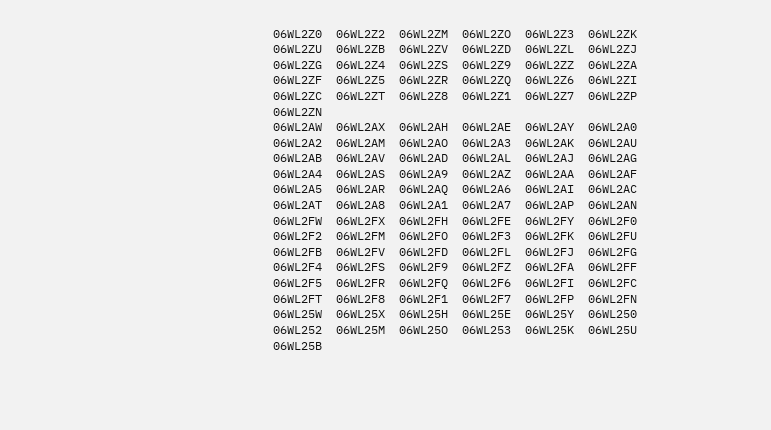06WL2Z0  06WL2Z2  06WL2ZM  06WL2ZO  06WL2Z3  06WL2ZK  06WL2ZU  06WL2ZB  06WL2ZV  06WL2ZD  06WL2ZL  06WL2ZJ  06WL2ZG  06WL2Z4  06WL2ZS  06WL2Z9  06WL2ZZ  06WL2ZA  06WL2ZF  06WL2Z5  06WL2ZR  06WL2ZQ  06WL2Z6  06WL2ZI  06WL2ZC  06WL2ZT  06WL2Z8  06WL2Z1  06WL2Z7  06WL2ZP  06WL2ZN
06WL2AW  06WL2AX  06WL2AH  06WL2AE  06WL2AY  06WL2A0  06WL2A2  06WL2AM  06WL2AO  06WL2A3  06WL2AK  06WL2AU  06WL2AB  06WL2AV  06WL2AD  06WL2AL  06WL2AJ  06WL2AG  06WL2A4  06WL2AS  06WL2A9  06WL2AZ  06WL2AA  06WL2AF  06WL2A5  06WL2AR  06WL2AQ  06WL2A6  06WL2AI  06WL2AC  06WL2AT  06WL2A8  06WL2A1  06WL2A7  06WL2AP  06WL2AN
06WL2FW  06WL2FX  06WL2FH  06WL2FE  06WL2FY  06WL2F0  06WL2F2  06WL2FM  06WL2FO  06WL2F3  06WL2FK  06WL2FU  06WL2FB  06WL2FV  06WL2FD  06WL2FL  06WL2FJ  06WL2FG  06WL2F4  06WL2FS  06WL2F9  06WL2FZ  06WL2FA  06WL2FF  06WL2F5  06WL2FR  06WL2FQ  06WL2F6  06WL2FI  06WL2FC  06WL2FT  06WL2F8  06WL2F1  06WL2F7  06WL2FP  06WL2FN
06WL25W  06WL25X  06WL25H  06WL25E  06WL25Y  06WL250  06WL252  06WL25M  06WL25O  06WL253  06WL25K  06WL25U  06WL25B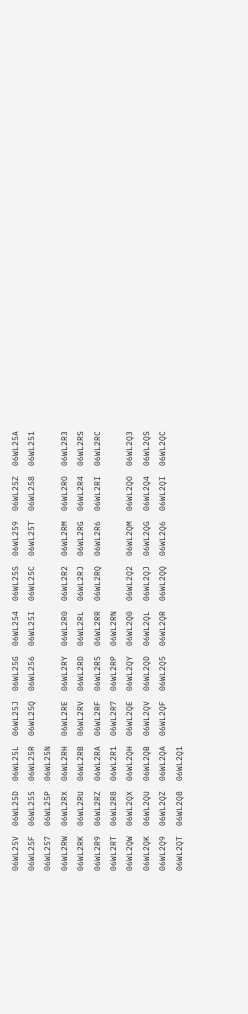06WL25V  06WL25D  06WL25L  06WL25J  06WL25G  06WL254  06WL25S  06WL259  06WL25Z  06WL25A  06WL25F  06WL255  06WL25R  06WL25Q  06WL256  06WL25I  06WL25C  06WL25T  06WL258  06WL251  06WL257  06WL25P  06WL25N
06WL2RW  06WL2RX  06WL2RH  06WL2RE  06WL2RY  06WL2R0  06WL2R2  06WL2RM  06WL2RO  06WL2R3  06WL2RK  06WL2RU  06WL2RB  06WL2RV  06WL2RD  06WL2RL  06WL2RJ  06WL2RG  06WL2R4  06WL2RS  06WL2R9  06WL2RZ  06WL2RA  06WL2RF  06WL2R5  06WL2RR  06WL2RQ  06WL2R6  06WL2RI  06WL2RC  06WL2RT  06WL2R8  06WL2R1  06WL2R7  06WL2RP  06WL2RN
06WL2QW  06WL2QX  06WL2QH  06WL2QE  06WL2QY  06WL2Q0  06WL2Q2  06WL2QM  06WL2QO  06WL2Q3  06WL2QK  06WL2QU  06WL2QB  06WL2QV  06WL2QD  06WL2QL  06WL2QJ  06WL2QG  06WL2Q4  06WL2QS  06WL2Q9  06WL2QZ  06WL2QA  06WL2QF  06WL2Q5  06WL2QR  06WL2QQ  06WL2Q6  06WL2QI  06WL2QC  06WL2QT  06WL2Q8  06WL2Q1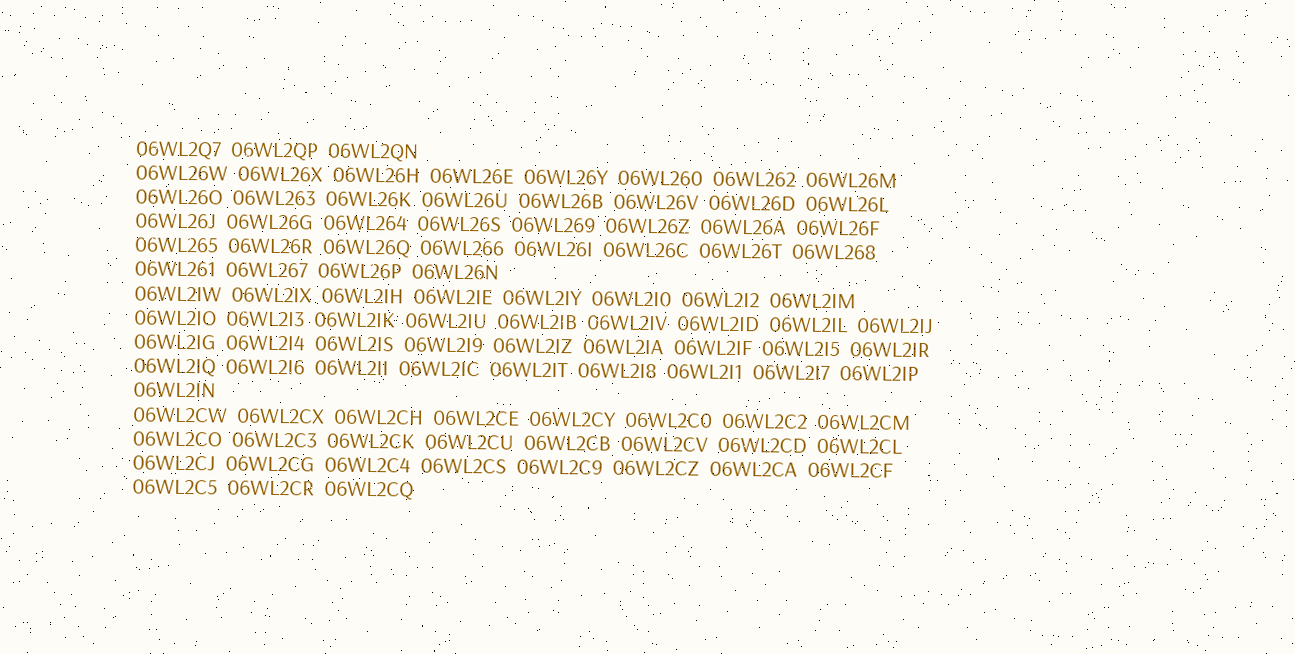06WL2Q7  06WL2QP  06WL2QN
06WL26W  06WL26X  06WL26H  06WL26E  06WL26Y  06WL260  06WL262  06WL26M  06WL26O  06WL263  06WL26K  06WL26U  06WL26B  06WL26V  06WL26D  06WL26L  06WL26J  06WL26G  06WL264  06WL26S  06WL269  06WL26Z  06WL26A  06WL26F  06WL265  06WL26R  06WL26Q  06WL266  06WL26I  06WL26C  06WL26T  06WL268  06WL261  06WL267  06WL26P  06WL26N
06WL2IW  06WL2IX  06WL2IH  06WL2IE  06WL2IY  06WL2I0  06WL2I2  06WL2IM  06WL2IO  06WL2I3  06WL2IK  06WL2IU  06WL2IB  06WL2IV  06WL2ID  06WL2IL  06WL2IJ  06WL2IG  06WL2I4  06WL2IS  06WL2I9  06WL2IZ  06WL2IA  06WL2IF  06WL2I5  06WL2IR  06WL2IQ  06WL2I6  06WL2II  06WL2IC  06WL2IT  06WL2I8  06WL2I1  06WL2I7  06WL2IP  06WL2IN
06WL2CW  06WL2CX  06WL2CH  06WL2CE  06WL2CY  06WL2C0  06WL2C2  06WL2CM  06WL2CO  06WL2C3  06WL2CK  06WL2CU  06WL2CB  06WL2CV  06WL2CD  06WL2CL  06WL2CJ  06WL2CG  06WL2C4  06WL2CS  06WL2C9  06WL2CZ  06WL2CA  06WL2CF  06WL2C5  06WL2CR  06WL2CQ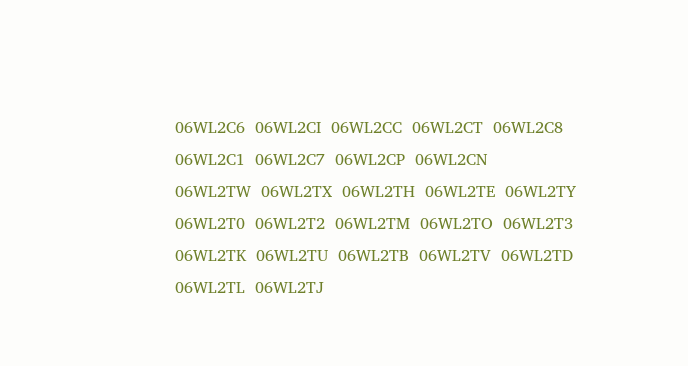06WL2C6  06WL2CI  06WL2CC  06WL2CT  06WL2C8  06WL2C1  06WL2C7  06WL2CP  06WL2CN
06WL2TW  06WL2TX  06WL2TH  06WL2TE  06WL2TY  06WL2T0  06WL2T2  06WL2TM  06WL2TO  06WL2T3  06WL2TK  06WL2TU  06WL2TB  06WL2TV  06WL2TD  06WL2TL  06WL2TJ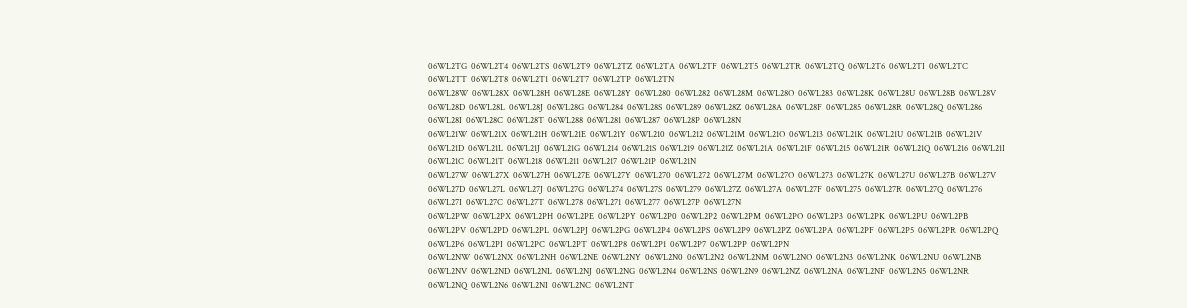06WL2TG  06WL2T4  06WL2TS  06WL2T9  06WL2TZ  06WL2TA  06WL2TF  06WL2T5  06WL2TR  06WL2TQ  06WL2T6  06WL2TI  06WL2TC  06WL2TT  06WL2T8  06WL2T1  06WL2T7  06WL2TP  06WL2TN
06WL28W  06WL28X  06WL28H  06WL28E  06WL28Y  06WL280  06WL282  06WL28M  06WL28O  06WL283  06WL28K  06WL28U  06WL28B  06WL28V  06WL28D  06WL28L  06WL28J  06WL28G  06WL284  06WL28S  06WL289  06WL28Z  06WL28A  06WL28F  06WL285  06WL28R  06WL28Q  06WL286  06WL28I  06WL28C  06WL28T  06WL288  06WL281  06WL287  06WL28P  06WL28N
06WL21W  06WL21X  06WL21H  06WL21E  06WL21Y  06WL210  06WL212  06WL21M  06WL21O  06WL213  06WL21K  06WL21U  06WL21B  06WL21V  06WL21D  06WL21L  06WL21J  06WL21G  06WL214  06WL21S  06WL219  06WL21Z  06WL21A  06WL21F  06WL215  06WL21R  06WL21Q  06WL216  06WL21I  06WL21C  06WL21T  06WL218  06WL211  06WL217  06WL21P  06WL21N
06WL27W  06WL27X  06WL27H  06WL27E  06WL27Y  06WL270  06WL272  06WL27M  06WL27O  06WL273  06WL27K  06WL27U  06WL27B  06WL27V  06WL27D  06WL27L  06WL27J  06WL27G  06WL274  06WL27S  06WL279  06WL27Z  06WL27A  06WL27F  06WL275  06WL27R  06WL27Q  06WL276  06WL27I  06WL27C  06WL27T  06WL278  06WL271  06WL277  06WL27P  06WL27N
06WL2PW  06WL2PX  06WL2PH  06WL2PE  06WL2PY  06WL2P0  06WL2P2  06WL2PM  06WL2PO  06WL2P3  06WL2PK  06WL2PU  06WL2PB  06WL2PV  06WL2PD  06WL2PL  06WL2PJ  06WL2PG  06WL2P4  06WL2PS  06WL2P9  06WL2PZ  06WL2PA  06WL2PF  06WL2P5  06WL2PR  06WL2PQ  06WL2P6  06WL2PI  06WL2PC  06WL2PT  06WL2P8  06WL2P1  06WL2P7  06WL2PP  06WL2PN
06WL2NW  06WL2NX  06WL2NH  06WL2NE  06WL2NY  06WL2N0  06WL2N2  06WL2NM  06WL2NO  06WL2N3  06WL2NK  06WL2NU  06WL2NB  06WL2NV  06WL2ND  06WL2NL  06WL2NJ  06WL2NG  06WL2N4  06WL2NS  06WL2N9  06WL2NZ  06WL2NA  06WL2NF  06WL2N5  06WL2NR  06WL2NQ  06WL2N6  06WL2NI  06WL2NC  06WL2NT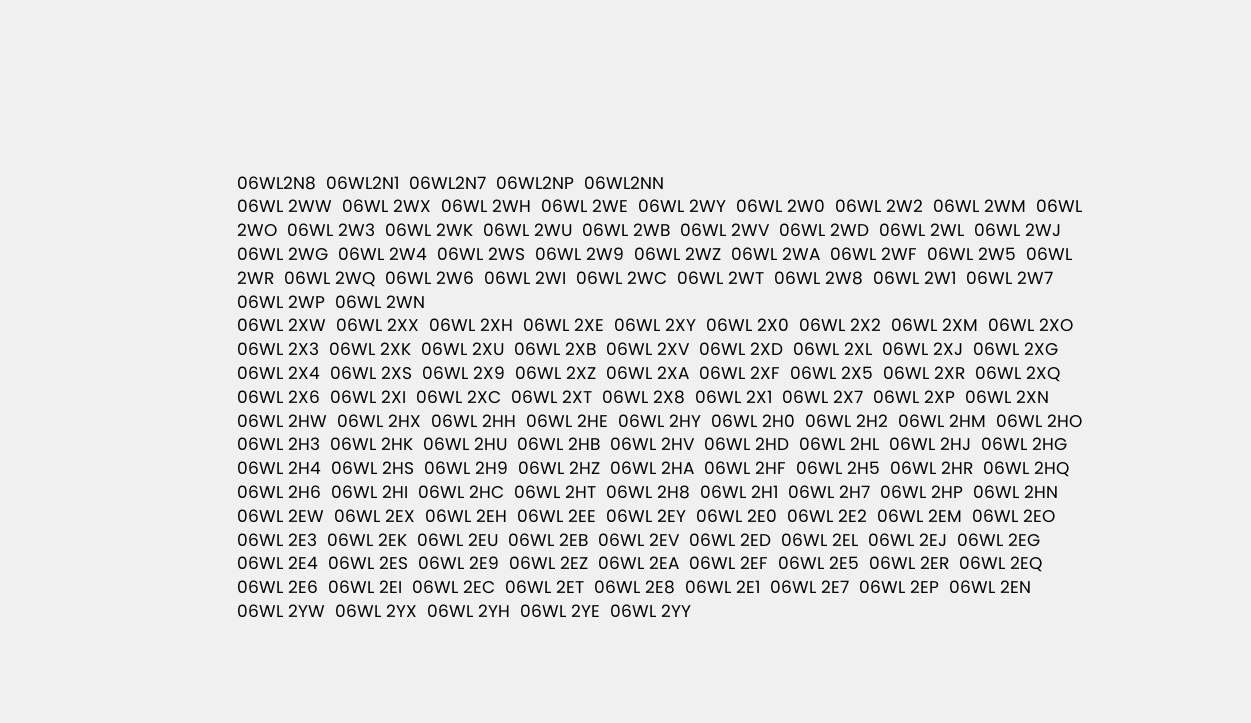06WL2N8  06WL2N1  06WL2N7  06WL2NP  06WL2NN
06WL 2WW  06WL 2WX  06WL 2WH  06WL 2WE  06WL 2WY  06WL 2W0  06WL 2W2  06WL 2WM  06WL 2WO  06WL 2W3  06WL 2WK  06WL 2WU  06WL 2WB  06WL 2WV  06WL 2WD  06WL 2WL  06WL 2WJ  06WL 2WG  06WL 2W4  06WL 2WS  06WL 2W9  06WL 2WZ  06WL 2WA  06WL 2WF  06WL 2W5  06WL 2WR  06WL 2WQ  06WL 2W6  06WL 2WI  06WL 2WC  06WL 2WT  06WL 2W8  06WL 2W1  06WL 2W7  06WL 2WP  06WL 2WN
06WL 2XW  06WL 2XX  06WL 2XH  06WL 2XE  06WL 2XY  06WL 2X0  06WL 2X2  06WL 2XM  06WL 2XO  06WL 2X3  06WL 2XK  06WL 2XU  06WL 2XB  06WL 2XV  06WL 2XD  06WL 2XL  06WL 2XJ  06WL 2XG  06WL 2X4  06WL 2XS  06WL 2X9  06WL 2XZ  06WL 2XA  06WL 2XF  06WL 2X5  06WL 2XR  06WL 2XQ  06WL 2X6  06WL 2XI  06WL 2XC  06WL 2XT  06WL 2X8  06WL 2X1  06WL 2X7  06WL 2XP  06WL 2XN
06WL 2HW  06WL 2HX  06WL 2HH  06WL 2HE  06WL 2HY  06WL 2H0  06WL 2H2  06WL 2HM  06WL 2HO  06WL 2H3  06WL 2HK  06WL 2HU  06WL 2HB  06WL 2HV  06WL 2HD  06WL 2HL  06WL 2HJ  06WL 2HG  06WL 2H4  06WL 2HS  06WL 2H9  06WL 2HZ  06WL 2HA  06WL 2HF  06WL 2H5  06WL 2HR  06WL 2HQ  06WL 2H6  06WL 2HI  06WL 2HC  06WL 2HT  06WL 2H8  06WL 2H1  06WL 2H7  06WL 2HP  06WL 2HN
06WL 2EW  06WL 2EX  06WL 2EH  06WL 2EE  06WL 2EY  06WL 2E0  06WL 2E2  06WL 2EM  06WL 2EO  06WL 2E3  06WL 2EK  06WL 2EU  06WL 2EB  06WL 2EV  06WL 2ED  06WL 2EL  06WL 2EJ  06WL 2EG  06WL 2E4  06WL 2ES  06WL 2E9  06WL 2EZ  06WL 2EA  06WL 2EF  06WL 2E5  06WL 2ER  06WL 2EQ  06WL 2E6  06WL 2EI  06WL 2EC  06WL 2ET  06WL 2E8  06WL 2E1  06WL 2E7  06WL 2EP  06WL 2EN
06WL 2YW  06WL 2YX  06WL 2YH  06WL 2YE  06WL 2YY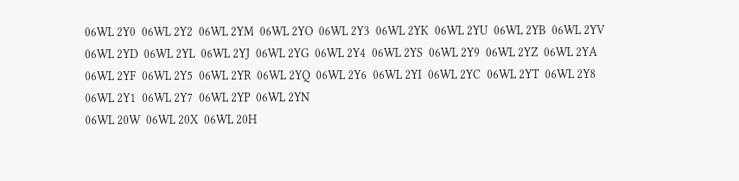06WL 2Y0  06WL 2Y2  06WL 2YM  06WL 2YO  06WL 2Y3  06WL 2YK  06WL 2YU  06WL 2YB  06WL 2YV  06WL 2YD  06WL 2YL  06WL 2YJ  06WL 2YG  06WL 2Y4  06WL 2YS  06WL 2Y9  06WL 2YZ  06WL 2YA  06WL 2YF  06WL 2Y5  06WL 2YR  06WL 2YQ  06WL 2Y6  06WL 2YI  06WL 2YC  06WL 2YT  06WL 2Y8  06WL 2Y1  06WL 2Y7  06WL 2YP  06WL 2YN
06WL 20W  06WL 20X  06WL 20H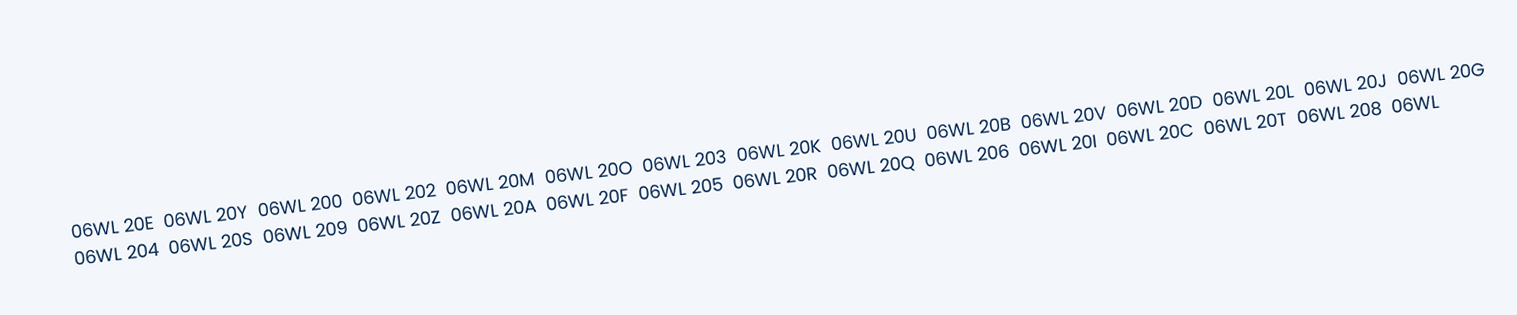06WL 20E  06WL 20Y  06WL 200  06WL 202  06WL 20M  06WL 20O  06WL 203  06WL 20K  06WL 20U  06WL 20B  06WL 20V  06WL 20D  06WL 20L  06WL 20J  06WL 20G  06WL 204  06WL 20S  06WL 209  06WL 20Z  06WL 20A  06WL 20F  06WL 205  06WL 20R  06WL 20Q  06WL 206  06WL 20I  06WL 20C  06WL 20T  06WL 208  06WL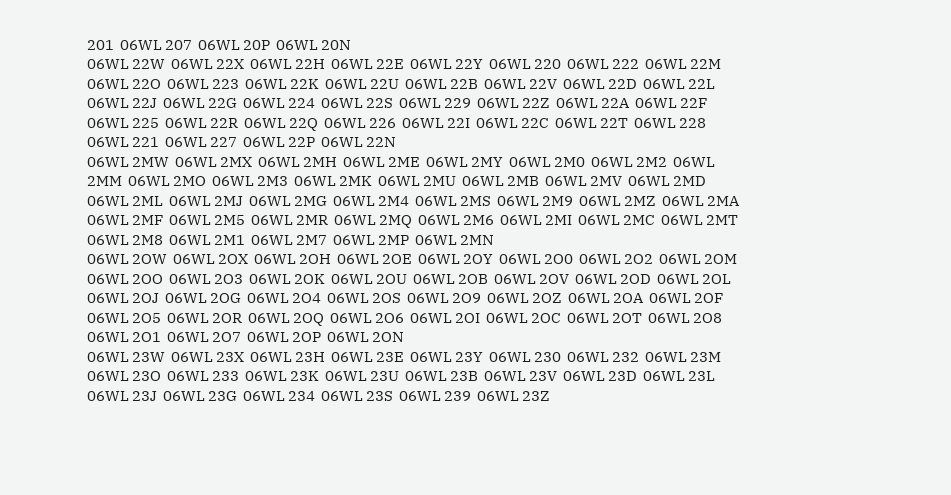201  06WL 207  06WL 20P  06WL 20N
06WL 22W  06WL 22X  06WL 22H  06WL 22E  06WL 22Y  06WL 220  06WL 222  06WL 22M  06WL 22O  06WL 223  06WL 22K  06WL 22U  06WL 22B  06WL 22V  06WL 22D  06WL 22L  06WL 22J  06WL 22G  06WL 224  06WL 22S  06WL 229  06WL 22Z  06WL 22A  06WL 22F  06WL 225  06WL 22R  06WL 22Q  06WL 226  06WL 22I  06WL 22C  06WL 22T  06WL 228  06WL 221  06WL 227  06WL 22P  06WL 22N
06WL 2MW  06WL 2MX  06WL 2MH  06WL 2ME  06WL 2MY  06WL 2M0  06WL 2M2  06WL 2MM  06WL 2MO  06WL 2M3  06WL 2MK  06WL 2MU  06WL 2MB  06WL 2MV  06WL 2MD  06WL 2ML  06WL 2MJ  06WL 2MG  06WL 2M4  06WL 2MS  06WL 2M9  06WL 2MZ  06WL 2MA  06WL 2MF  06WL 2M5  06WL 2MR  06WL 2MQ  06WL 2M6  06WL 2MI  06WL 2MC  06WL 2MT  06WL 2M8  06WL 2M1  06WL 2M7  06WL 2MP  06WL 2MN
06WL 2OW  06WL 2OX  06WL 2OH  06WL 2OE  06WL 2OY  06WL 2O0  06WL 2O2  06WL 2OM  06WL 2OO  06WL 2O3  06WL 2OK  06WL 2OU  06WL 2OB  06WL 2OV  06WL 2OD  06WL 2OL  06WL 2OJ  06WL 2OG  06WL 2O4  06WL 2OS  06WL 2O9  06WL 2OZ  06WL 2OA  06WL 2OF  06WL 2O5  06WL 2OR  06WL 2OQ  06WL 2O6  06WL 2OI  06WL 2OC  06WL 2OT  06WL 2O8  06WL 2O1  06WL 2O7  06WL 2OP  06WL 2ON
06WL 23W  06WL 23X  06WL 23H  06WL 23E  06WL 23Y  06WL 230  06WL 232  06WL 23M  06WL 23O  06WL 233  06WL 23K  06WL 23U  06WL 23B  06WL 23V  06WL 23D  06WL 23L  06WL 23J  06WL 23G  06WL 234  06WL 23S  06WL 239  06WL 23Z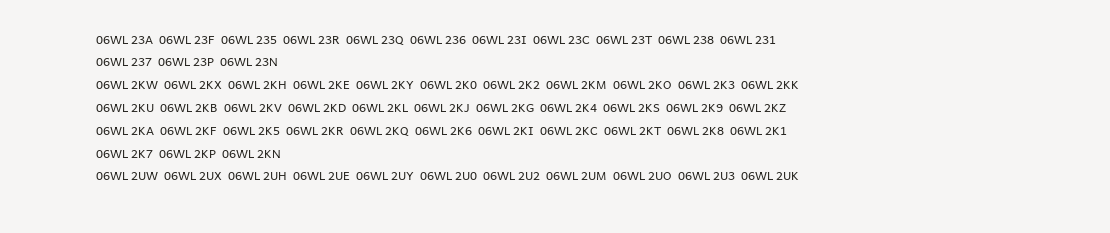06WL 23A  06WL 23F  06WL 235  06WL 23R  06WL 23Q  06WL 236  06WL 23I  06WL 23C  06WL 23T  06WL 238  06WL 231  06WL 237  06WL 23P  06WL 23N
06WL 2KW  06WL 2KX  06WL 2KH  06WL 2KE  06WL 2KY  06WL 2K0  06WL 2K2  06WL 2KM  06WL 2KO  06WL 2K3  06WL 2KK  06WL 2KU  06WL 2KB  06WL 2KV  06WL 2KD  06WL 2KL  06WL 2KJ  06WL 2KG  06WL 2K4  06WL 2KS  06WL 2K9  06WL 2KZ  06WL 2KA  06WL 2KF  06WL 2K5  06WL 2KR  06WL 2KQ  06WL 2K6  06WL 2KI  06WL 2KC  06WL 2KT  06WL 2K8  06WL 2K1  06WL 2K7  06WL 2KP  06WL 2KN
06WL 2UW  06WL 2UX  06WL 2UH  06WL 2UE  06WL 2UY  06WL 2U0  06WL 2U2  06WL 2UM  06WL 2UO  06WL 2U3  06WL 2UK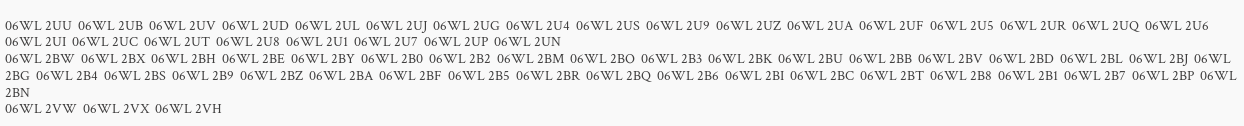06WL 2UU  06WL 2UB  06WL 2UV  06WL 2UD  06WL 2UL  06WL 2UJ  06WL 2UG  06WL 2U4  06WL 2US  06WL 2U9  06WL 2UZ  06WL 2UA  06WL 2UF  06WL 2U5  06WL 2UR  06WL 2UQ  06WL 2U6  06WL 2UI  06WL 2UC  06WL 2UT  06WL 2U8  06WL 2U1  06WL 2U7  06WL 2UP  06WL 2UN
06WL 2BW  06WL 2BX  06WL 2BH  06WL 2BE  06WL 2BY  06WL 2B0  06WL 2B2  06WL 2BM  06WL 2BO  06WL 2B3  06WL 2BK  06WL 2BU  06WL 2BB  06WL 2BV  06WL 2BD  06WL 2BL  06WL 2BJ  06WL 2BG  06WL 2B4  06WL 2BS  06WL 2B9  06WL 2BZ  06WL 2BA  06WL 2BF  06WL 2B5  06WL 2BR  06WL 2BQ  06WL 2B6  06WL 2BI  06WL 2BC  06WL 2BT  06WL 2B8  06WL 2B1  06WL 2B7  06WL 2BP  06WL 2BN
06WL 2VW  06WL 2VX  06WL 2VH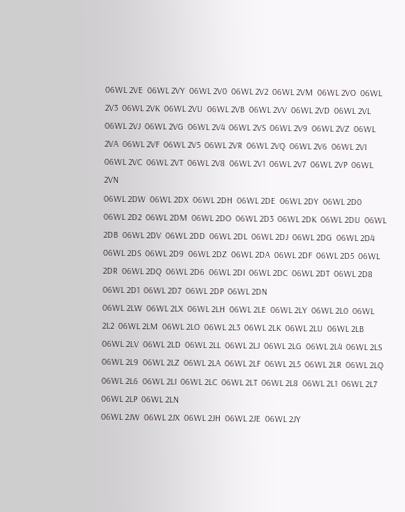06WL 2VE  06WL 2VY  06WL 2V0  06WL 2V2  06WL 2VM  06WL 2VO  06WL 2V3  06WL 2VK  06WL 2VU  06WL 2VB  06WL 2VV  06WL 2VD  06WL 2VL  06WL 2VJ  06WL 2VG  06WL 2V4  06WL 2VS  06WL 2V9  06WL 2VZ  06WL 2VA  06WL 2VF  06WL 2V5  06WL 2VR  06WL 2VQ  06WL 2V6  06WL 2VI  06WL 2VC  06WL 2VT  06WL 2V8  06WL 2V1  06WL 2V7  06WL 2VP  06WL 2VN
06WL 2DW  06WL 2DX  06WL 2DH  06WL 2DE  06WL 2DY  06WL 2D0  06WL 2D2  06WL 2DM  06WL 2DO  06WL 2D3  06WL 2DK  06WL 2DU  06WL 2DB  06WL 2DV  06WL 2DD  06WL 2DL  06WL 2DJ  06WL 2DG  06WL 2D4  06WL 2DS  06WL 2D9  06WL 2DZ  06WL 2DA  06WL 2DF  06WL 2D5  06WL 2DR  06WL 2DQ  06WL 2D6  06WL 2DI  06WL 2DC  06WL 2DT  06WL 2D8  06WL 2D1  06WL 2D7  06WL 2DP  06WL 2DN
06WL 2LW  06WL 2LX  06WL 2LH  06WL 2LE  06WL 2LY  06WL 2L0  06WL 2L2  06WL 2LM  06WL 2LO  06WL 2L3  06WL 2LK  06WL 2LU  06WL 2LB  06WL 2LV  06WL 2LD  06WL 2LL  06WL 2LJ  06WL 2LG  06WL 2L4  06WL 2LS  06WL 2L9  06WL 2LZ  06WL 2LA  06WL 2LF  06WL 2L5  06WL 2LR  06WL 2LQ  06WL 2L6  06WL 2LI  06WL 2LC  06WL 2LT  06WL 2L8  06WL 2L1  06WL 2L7  06WL 2LP  06WL 2LN
06WL 2JW  06WL 2JX  06WL 2JH  06WL 2JE  06WL 2JY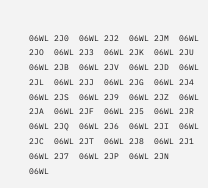06WL 2J0  06WL 2J2  06WL 2JM  06WL 2JO  06WL 2J3  06WL 2JK  06WL 2JU  06WL 2JB  06WL 2JV  06WL 2JD  06WL 2JL  06WL 2JJ  06WL 2JG  06WL 2J4  06WL 2JS  06WL 2J9  06WL 2JZ  06WL 2JA  06WL 2JF  06WL 2J5  06WL 2JR  06WL 2JQ  06WL 2J6  06WL 2JI  06WL 2JC  06WL 2JT  06WL 2J8  06WL 2J1  06WL 2J7  06WL 2JP  06WL 2JN
06WL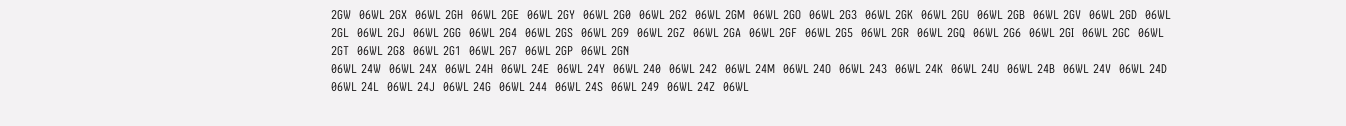2GW  06WL 2GX  06WL 2GH  06WL 2GE  06WL 2GY  06WL 2G0  06WL 2G2  06WL 2GM  06WL 2GO  06WL 2G3  06WL 2GK  06WL 2GU  06WL 2GB  06WL 2GV  06WL 2GD  06WL 2GL  06WL 2GJ  06WL 2GG  06WL 2G4  06WL 2GS  06WL 2G9  06WL 2GZ  06WL 2GA  06WL 2GF  06WL 2G5  06WL 2GR  06WL 2GQ  06WL 2G6  06WL 2GI  06WL 2GC  06WL 2GT  06WL 2G8  06WL 2G1  06WL 2G7  06WL 2GP  06WL 2GN
06WL 24W  06WL 24X  06WL 24H  06WL 24E  06WL 24Y  06WL 240  06WL 242  06WL 24M  06WL 24O  06WL 243  06WL 24K  06WL 24U  06WL 24B  06WL 24V  06WL 24D  06WL 24L  06WL 24J  06WL 24G  06WL 244  06WL 24S  06WL 249  06WL 24Z  06WL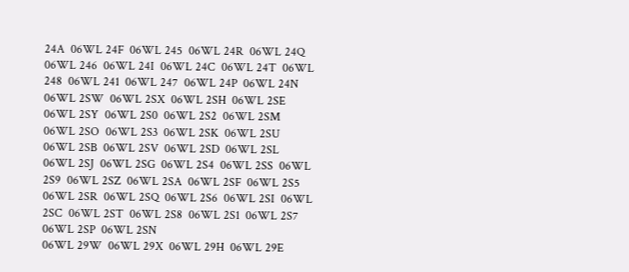24A  06WL 24F  06WL 245  06WL 24R  06WL 24Q  06WL 246  06WL 24I  06WL 24C  06WL 24T  06WL 248  06WL 241  06WL 247  06WL 24P  06WL 24N
06WL 2SW  06WL 2SX  06WL 2SH  06WL 2SE  06WL 2SY  06WL 2S0  06WL 2S2  06WL 2SM  06WL 2SO  06WL 2S3  06WL 2SK  06WL 2SU  06WL 2SB  06WL 2SV  06WL 2SD  06WL 2SL  06WL 2SJ  06WL 2SG  06WL 2S4  06WL 2SS  06WL 2S9  06WL 2SZ  06WL 2SA  06WL 2SF  06WL 2S5  06WL 2SR  06WL 2SQ  06WL 2S6  06WL 2SI  06WL 2SC  06WL 2ST  06WL 2S8  06WL 2S1  06WL 2S7  06WL 2SP  06WL 2SN
06WL 29W  06WL 29X  06WL 29H  06WL 29E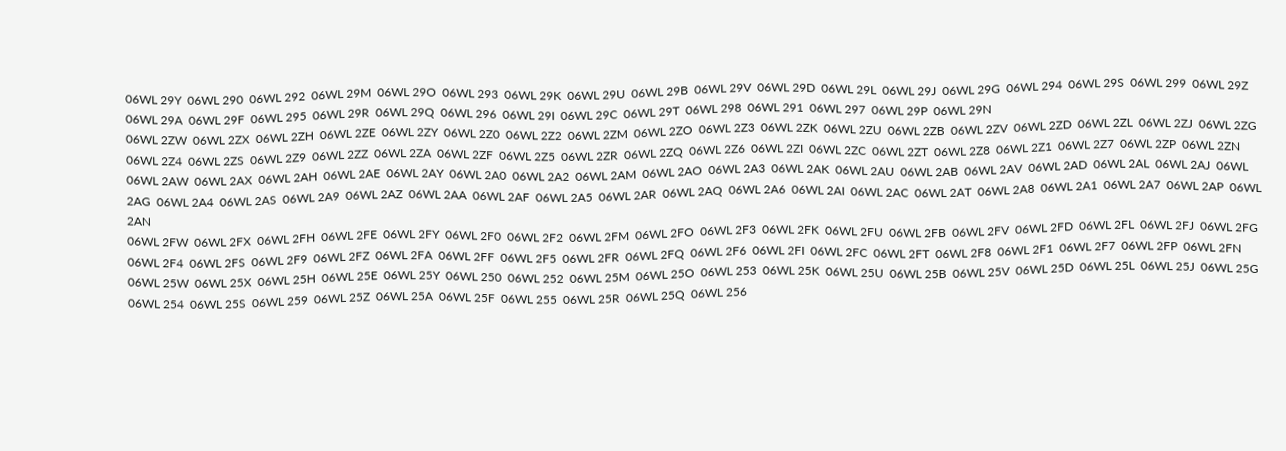06WL 29Y  06WL 290  06WL 292  06WL 29M  06WL 29O  06WL 293  06WL 29K  06WL 29U  06WL 29B  06WL 29V  06WL 29D  06WL 29L  06WL 29J  06WL 29G  06WL 294  06WL 29S  06WL 299  06WL 29Z  06WL 29A  06WL 29F  06WL 295  06WL 29R  06WL 29Q  06WL 296  06WL 29I  06WL 29C  06WL 29T  06WL 298  06WL 291  06WL 297  06WL 29P  06WL 29N
06WL 2ZW  06WL 2ZX  06WL 2ZH  06WL 2ZE  06WL 2ZY  06WL 2Z0  06WL 2Z2  06WL 2ZM  06WL 2ZO  06WL 2Z3  06WL 2ZK  06WL 2ZU  06WL 2ZB  06WL 2ZV  06WL 2ZD  06WL 2ZL  06WL 2ZJ  06WL 2ZG  06WL 2Z4  06WL 2ZS  06WL 2Z9  06WL 2ZZ  06WL 2ZA  06WL 2ZF  06WL 2Z5  06WL 2ZR  06WL 2ZQ  06WL 2Z6  06WL 2ZI  06WL 2ZC  06WL 2ZT  06WL 2Z8  06WL 2Z1  06WL 2Z7  06WL 2ZP  06WL 2ZN
06WL 2AW  06WL 2AX  06WL 2AH  06WL 2AE  06WL 2AY  06WL 2A0  06WL 2A2  06WL 2AM  06WL 2AO  06WL 2A3  06WL 2AK  06WL 2AU  06WL 2AB  06WL 2AV  06WL 2AD  06WL 2AL  06WL 2AJ  06WL 2AG  06WL 2A4  06WL 2AS  06WL 2A9  06WL 2AZ  06WL 2AA  06WL 2AF  06WL 2A5  06WL 2AR  06WL 2AQ  06WL 2A6  06WL 2AI  06WL 2AC  06WL 2AT  06WL 2A8  06WL 2A1  06WL 2A7  06WL 2AP  06WL 2AN
06WL 2FW  06WL 2FX  06WL 2FH  06WL 2FE  06WL 2FY  06WL 2F0  06WL 2F2  06WL 2FM  06WL 2FO  06WL 2F3  06WL 2FK  06WL 2FU  06WL 2FB  06WL 2FV  06WL 2FD  06WL 2FL  06WL 2FJ  06WL 2FG  06WL 2F4  06WL 2FS  06WL 2F9  06WL 2FZ  06WL 2FA  06WL 2FF  06WL 2F5  06WL 2FR  06WL 2FQ  06WL 2F6  06WL 2FI  06WL 2FC  06WL 2FT  06WL 2F8  06WL 2F1  06WL 2F7  06WL 2FP  06WL 2FN
06WL 25W  06WL 25X  06WL 25H  06WL 25E  06WL 25Y  06WL 250  06WL 252  06WL 25M  06WL 25O  06WL 253  06WL 25K  06WL 25U  06WL 25B  06WL 25V  06WL 25D  06WL 25L  06WL 25J  06WL 25G  06WL 254  06WL 25S  06WL 259  06WL 25Z  06WL 25A  06WL 25F  06WL 255  06WL 25R  06WL 25Q  06WL 256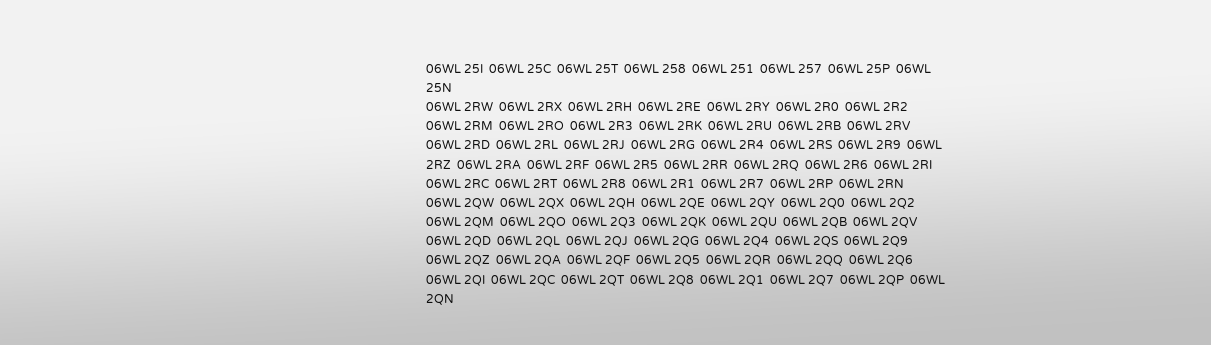06WL 25I  06WL 25C  06WL 25T  06WL 258  06WL 251  06WL 257  06WL 25P  06WL 25N
06WL 2RW  06WL 2RX  06WL 2RH  06WL 2RE  06WL 2RY  06WL 2R0  06WL 2R2  06WL 2RM  06WL 2RO  06WL 2R3  06WL 2RK  06WL 2RU  06WL 2RB  06WL 2RV  06WL 2RD  06WL 2RL  06WL 2RJ  06WL 2RG  06WL 2R4  06WL 2RS  06WL 2R9  06WL 2RZ  06WL 2RA  06WL 2RF  06WL 2R5  06WL 2RR  06WL 2RQ  06WL 2R6  06WL 2RI  06WL 2RC  06WL 2RT  06WL 2R8  06WL 2R1  06WL 2R7  06WL 2RP  06WL 2RN
06WL 2QW  06WL 2QX  06WL 2QH  06WL 2QE  06WL 2QY  06WL 2Q0  06WL 2Q2  06WL 2QM  06WL 2QO  06WL 2Q3  06WL 2QK  06WL 2QU  06WL 2QB  06WL 2QV  06WL 2QD  06WL 2QL  06WL 2QJ  06WL 2QG  06WL 2Q4  06WL 2QS  06WL 2Q9  06WL 2QZ  06WL 2QA  06WL 2QF  06WL 2Q5  06WL 2QR  06WL 2QQ  06WL 2Q6  06WL 2QI  06WL 2QC  06WL 2QT  06WL 2Q8  06WL 2Q1  06WL 2Q7  06WL 2QP  06WL 2QN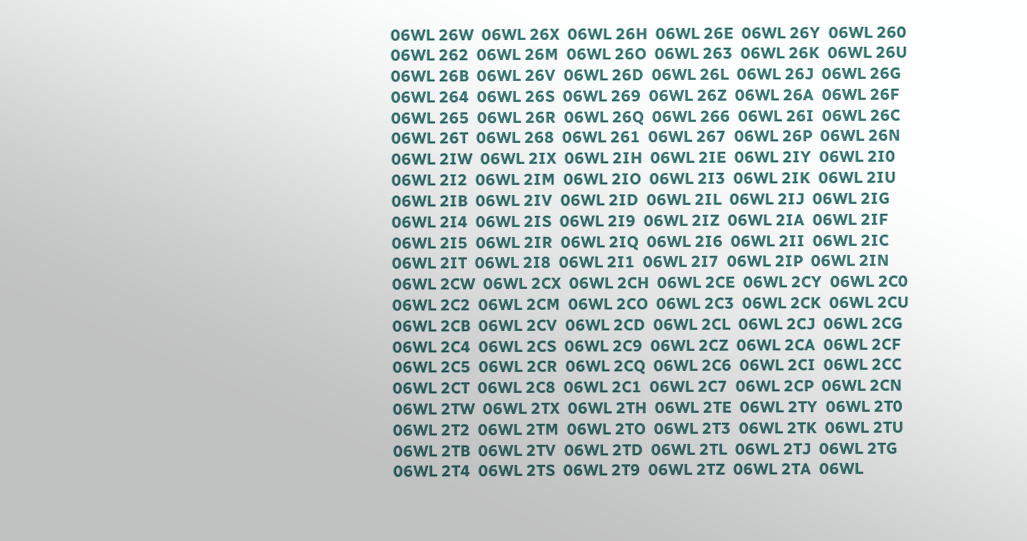06WL 26W  06WL 26X  06WL 26H  06WL 26E  06WL 26Y  06WL 260  06WL 262  06WL 26M  06WL 26O  06WL 263  06WL 26K  06WL 26U  06WL 26B  06WL 26V  06WL 26D  06WL 26L  06WL 26J  06WL 26G  06WL 264  06WL 26S  06WL 269  06WL 26Z  06WL 26A  06WL 26F  06WL 265  06WL 26R  06WL 26Q  06WL 266  06WL 26I  06WL 26C  06WL 26T  06WL 268  06WL 261  06WL 267  06WL 26P  06WL 26N
06WL 2IW  06WL 2IX  06WL 2IH  06WL 2IE  06WL 2IY  06WL 2I0  06WL 2I2  06WL 2IM  06WL 2IO  06WL 2I3  06WL 2IK  06WL 2IU  06WL 2IB  06WL 2IV  06WL 2ID  06WL 2IL  06WL 2IJ  06WL 2IG  06WL 2I4  06WL 2IS  06WL 2I9  06WL 2IZ  06WL 2IA  06WL 2IF  06WL 2I5  06WL 2IR  06WL 2IQ  06WL 2I6  06WL 2II  06WL 2IC  06WL 2IT  06WL 2I8  06WL 2I1  06WL 2I7  06WL 2IP  06WL 2IN
06WL 2CW  06WL 2CX  06WL 2CH  06WL 2CE  06WL 2CY  06WL 2C0  06WL 2C2  06WL 2CM  06WL 2CO  06WL 2C3  06WL 2CK  06WL 2CU  06WL 2CB  06WL 2CV  06WL 2CD  06WL 2CL  06WL 2CJ  06WL 2CG  06WL 2C4  06WL 2CS  06WL 2C9  06WL 2CZ  06WL 2CA  06WL 2CF  06WL 2C5  06WL 2CR  06WL 2CQ  06WL 2C6  06WL 2CI  06WL 2CC  06WL 2CT  06WL 2C8  06WL 2C1  06WL 2C7  06WL 2CP  06WL 2CN
06WL 2TW  06WL 2TX  06WL 2TH  06WL 2TE  06WL 2TY  06WL 2T0  06WL 2T2  06WL 2TM  06WL 2TO  06WL 2T3  06WL 2TK  06WL 2TU  06WL 2TB  06WL 2TV  06WL 2TD  06WL 2TL  06WL 2TJ  06WL 2TG  06WL 2T4  06WL 2TS  06WL 2T9  06WL 2TZ  06WL 2TA  06WL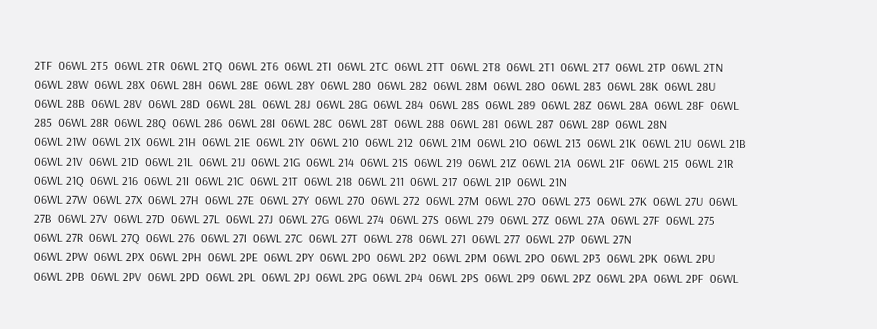2TF  06WL 2T5  06WL 2TR  06WL 2TQ  06WL 2T6  06WL 2TI  06WL 2TC  06WL 2TT  06WL 2T8  06WL 2T1  06WL 2T7  06WL 2TP  06WL 2TN
06WL 28W  06WL 28X  06WL 28H  06WL 28E  06WL 28Y  06WL 280  06WL 282  06WL 28M  06WL 28O  06WL 283  06WL 28K  06WL 28U  06WL 28B  06WL 28V  06WL 28D  06WL 28L  06WL 28J  06WL 28G  06WL 284  06WL 28S  06WL 289  06WL 28Z  06WL 28A  06WL 28F  06WL 285  06WL 28R  06WL 28Q  06WL 286  06WL 28I  06WL 28C  06WL 28T  06WL 288  06WL 281  06WL 287  06WL 28P  06WL 28N
06WL 21W  06WL 21X  06WL 21H  06WL 21E  06WL 21Y  06WL 210  06WL 212  06WL 21M  06WL 21O  06WL 213  06WL 21K  06WL 21U  06WL 21B  06WL 21V  06WL 21D  06WL 21L  06WL 21J  06WL 21G  06WL 214  06WL 21S  06WL 219  06WL 21Z  06WL 21A  06WL 21F  06WL 215  06WL 21R  06WL 21Q  06WL 216  06WL 21I  06WL 21C  06WL 21T  06WL 218  06WL 211  06WL 217  06WL 21P  06WL 21N
06WL 27W  06WL 27X  06WL 27H  06WL 27E  06WL 27Y  06WL 270  06WL 272  06WL 27M  06WL 27O  06WL 273  06WL 27K  06WL 27U  06WL 27B  06WL 27V  06WL 27D  06WL 27L  06WL 27J  06WL 27G  06WL 274  06WL 27S  06WL 279  06WL 27Z  06WL 27A  06WL 27F  06WL 275  06WL 27R  06WL 27Q  06WL 276  06WL 27I  06WL 27C  06WL 27T  06WL 278  06WL 271  06WL 277  06WL 27P  06WL 27N
06WL 2PW  06WL 2PX  06WL 2PH  06WL 2PE  06WL 2PY  06WL 2P0  06WL 2P2  06WL 2PM  06WL 2PO  06WL 2P3  06WL 2PK  06WL 2PU  06WL 2PB  06WL 2PV  06WL 2PD  06WL 2PL  06WL 2PJ  06WL 2PG  06WL 2P4  06WL 2PS  06WL 2P9  06WL 2PZ  06WL 2PA  06WL 2PF  06WL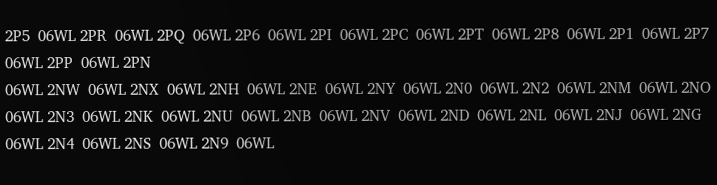2P5  06WL 2PR  06WL 2PQ  06WL 2P6  06WL 2PI  06WL 2PC  06WL 2PT  06WL 2P8  06WL 2P1  06WL 2P7  06WL 2PP  06WL 2PN
06WL 2NW  06WL 2NX  06WL 2NH  06WL 2NE  06WL 2NY  06WL 2N0  06WL 2N2  06WL 2NM  06WL 2NO  06WL 2N3  06WL 2NK  06WL 2NU  06WL 2NB  06WL 2NV  06WL 2ND  06WL 2NL  06WL 2NJ  06WL 2NG  06WL 2N4  06WL 2NS  06WL 2N9  06WL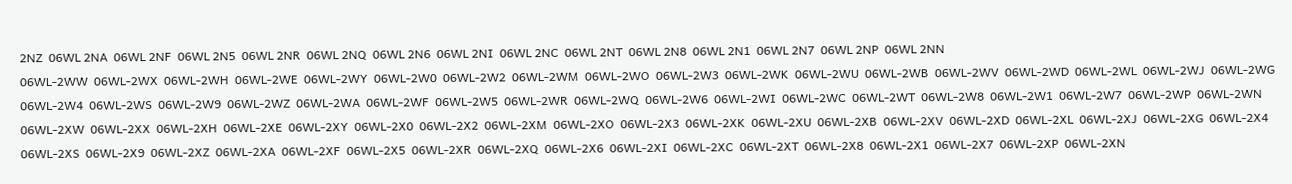2NZ  06WL 2NA  06WL 2NF  06WL 2N5  06WL 2NR  06WL 2NQ  06WL 2N6  06WL 2NI  06WL 2NC  06WL 2NT  06WL 2N8  06WL 2N1  06WL 2N7  06WL 2NP  06WL 2NN
06WL-2WW  06WL-2WX  06WL-2WH  06WL-2WE  06WL-2WY  06WL-2W0  06WL-2W2  06WL-2WM  06WL-2WO  06WL-2W3  06WL-2WK  06WL-2WU  06WL-2WB  06WL-2WV  06WL-2WD  06WL-2WL  06WL-2WJ  06WL-2WG  06WL-2W4  06WL-2WS  06WL-2W9  06WL-2WZ  06WL-2WA  06WL-2WF  06WL-2W5  06WL-2WR  06WL-2WQ  06WL-2W6  06WL-2WI  06WL-2WC  06WL-2WT  06WL-2W8  06WL-2W1  06WL-2W7  06WL-2WP  06WL-2WN
06WL-2XW  06WL-2XX  06WL-2XH  06WL-2XE  06WL-2XY  06WL-2X0  06WL-2X2  06WL-2XM  06WL-2XO  06WL-2X3  06WL-2XK  06WL-2XU  06WL-2XB  06WL-2XV  06WL-2XD  06WL-2XL  06WL-2XJ  06WL-2XG  06WL-2X4  06WL-2XS  06WL-2X9  06WL-2XZ  06WL-2XA  06WL-2XF  06WL-2X5  06WL-2XR  06WL-2XQ  06WL-2X6  06WL-2XI  06WL-2XC  06WL-2XT  06WL-2X8  06WL-2X1  06WL-2X7  06WL-2XP  06WL-2XN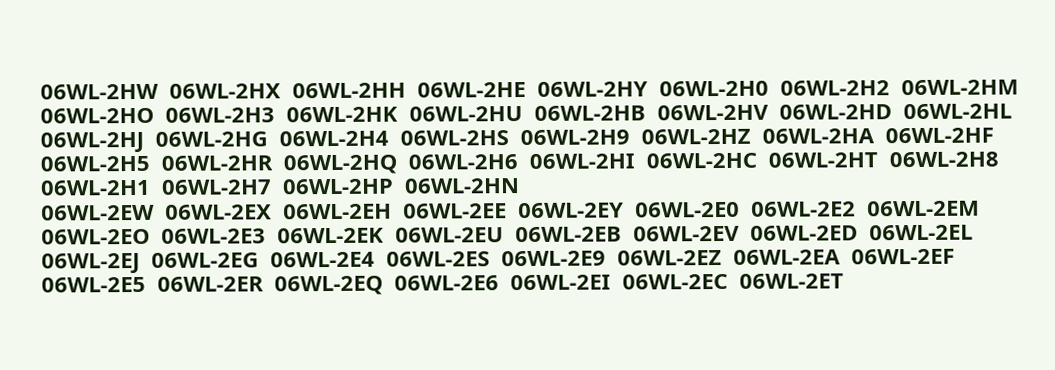06WL-2HW  06WL-2HX  06WL-2HH  06WL-2HE  06WL-2HY  06WL-2H0  06WL-2H2  06WL-2HM  06WL-2HO  06WL-2H3  06WL-2HK  06WL-2HU  06WL-2HB  06WL-2HV  06WL-2HD  06WL-2HL  06WL-2HJ  06WL-2HG  06WL-2H4  06WL-2HS  06WL-2H9  06WL-2HZ  06WL-2HA  06WL-2HF  06WL-2H5  06WL-2HR  06WL-2HQ  06WL-2H6  06WL-2HI  06WL-2HC  06WL-2HT  06WL-2H8  06WL-2H1  06WL-2H7  06WL-2HP  06WL-2HN
06WL-2EW  06WL-2EX  06WL-2EH  06WL-2EE  06WL-2EY  06WL-2E0  06WL-2E2  06WL-2EM  06WL-2EO  06WL-2E3  06WL-2EK  06WL-2EU  06WL-2EB  06WL-2EV  06WL-2ED  06WL-2EL  06WL-2EJ  06WL-2EG  06WL-2E4  06WL-2ES  06WL-2E9  06WL-2EZ  06WL-2EA  06WL-2EF  06WL-2E5  06WL-2ER  06WL-2EQ  06WL-2E6  06WL-2EI  06WL-2EC  06WL-2ET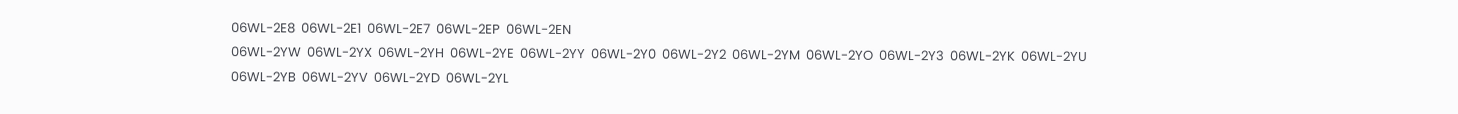06WL-2E8  06WL-2E1  06WL-2E7  06WL-2EP  06WL-2EN
06WL-2YW  06WL-2YX  06WL-2YH  06WL-2YE  06WL-2YY  06WL-2Y0  06WL-2Y2  06WL-2YM  06WL-2YO  06WL-2Y3  06WL-2YK  06WL-2YU  06WL-2YB  06WL-2YV  06WL-2YD  06WL-2YL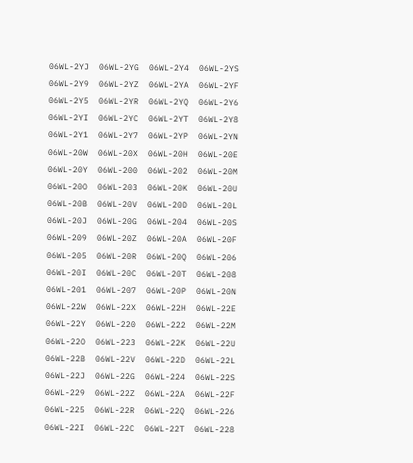06WL-2YJ  06WL-2YG  06WL-2Y4  06WL-2YS  06WL-2Y9  06WL-2YZ  06WL-2YA  06WL-2YF  06WL-2Y5  06WL-2YR  06WL-2YQ  06WL-2Y6  06WL-2YI  06WL-2YC  06WL-2YT  06WL-2Y8  06WL-2Y1  06WL-2Y7  06WL-2YP  06WL-2YN
06WL-20W  06WL-20X  06WL-20H  06WL-20E  06WL-20Y  06WL-200  06WL-202  06WL-20M  06WL-20O  06WL-203  06WL-20K  06WL-20U  06WL-20B  06WL-20V  06WL-20D  06WL-20L  06WL-20J  06WL-20G  06WL-204  06WL-20S  06WL-209  06WL-20Z  06WL-20A  06WL-20F  06WL-205  06WL-20R  06WL-20Q  06WL-206  06WL-20I  06WL-20C  06WL-20T  06WL-208  06WL-201  06WL-207  06WL-20P  06WL-20N
06WL-22W  06WL-22X  06WL-22H  06WL-22E  06WL-22Y  06WL-220  06WL-222  06WL-22M  06WL-22O  06WL-223  06WL-22K  06WL-22U  06WL-22B  06WL-22V  06WL-22D  06WL-22L  06WL-22J  06WL-22G  06WL-224  06WL-22S  06WL-229  06WL-22Z  06WL-22A  06WL-22F  06WL-225  06WL-22R  06WL-22Q  06WL-226  06WL-22I  06WL-22C  06WL-22T  06WL-228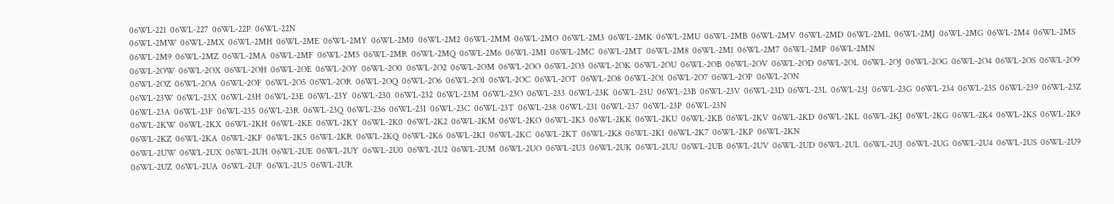06WL-221  06WL-227  06WL-22P  06WL-22N
06WL-2MW  06WL-2MX  06WL-2MH  06WL-2ME  06WL-2MY  06WL-2M0  06WL-2M2  06WL-2MM  06WL-2MO  06WL-2M3  06WL-2MK  06WL-2MU  06WL-2MB  06WL-2MV  06WL-2MD  06WL-2ML  06WL-2MJ  06WL-2MG  06WL-2M4  06WL-2MS  06WL-2M9  06WL-2MZ  06WL-2MA  06WL-2MF  06WL-2M5  06WL-2MR  06WL-2MQ  06WL-2M6  06WL-2MI  06WL-2MC  06WL-2MT  06WL-2M8  06WL-2M1  06WL-2M7  06WL-2MP  06WL-2MN
06WL-2OW  06WL-2OX  06WL-2OH  06WL-2OE  06WL-2OY  06WL-2O0  06WL-2O2  06WL-2OM  06WL-2OO  06WL-2O3  06WL-2OK  06WL-2OU  06WL-2OB  06WL-2OV  06WL-2OD  06WL-2OL  06WL-2OJ  06WL-2OG  06WL-2O4  06WL-2OS  06WL-2O9  06WL-2OZ  06WL-2OA  06WL-2OF  06WL-2O5  06WL-2OR  06WL-2OQ  06WL-2O6  06WL-2OI  06WL-2OC  06WL-2OT  06WL-2O8  06WL-2O1  06WL-2O7  06WL-2OP  06WL-2ON
06WL-23W  06WL-23X  06WL-23H  06WL-23E  06WL-23Y  06WL-230  06WL-232  06WL-23M  06WL-23O  06WL-233  06WL-23K  06WL-23U  06WL-23B  06WL-23V  06WL-23D  06WL-23L  06WL-23J  06WL-23G  06WL-234  06WL-23S  06WL-239  06WL-23Z  06WL-23A  06WL-23F  06WL-235  06WL-23R  06WL-23Q  06WL-236  06WL-23I  06WL-23C  06WL-23T  06WL-238  06WL-231  06WL-237  06WL-23P  06WL-23N
06WL-2KW  06WL-2KX  06WL-2KH  06WL-2KE  06WL-2KY  06WL-2K0  06WL-2K2  06WL-2KM  06WL-2KO  06WL-2K3  06WL-2KK  06WL-2KU  06WL-2KB  06WL-2KV  06WL-2KD  06WL-2KL  06WL-2KJ  06WL-2KG  06WL-2K4  06WL-2KS  06WL-2K9  06WL-2KZ  06WL-2KA  06WL-2KF  06WL-2K5  06WL-2KR  06WL-2KQ  06WL-2K6  06WL-2KI  06WL-2KC  06WL-2KT  06WL-2K8  06WL-2K1  06WL-2K7  06WL-2KP  06WL-2KN
06WL-2UW  06WL-2UX  06WL-2UH  06WL-2UE  06WL-2UY  06WL-2U0  06WL-2U2  06WL-2UM  06WL-2UO  06WL-2U3  06WL-2UK  06WL-2UU  06WL-2UB  06WL-2UV  06WL-2UD  06WL-2UL  06WL-2UJ  06WL-2UG  06WL-2U4  06WL-2US  06WL-2U9  06WL-2UZ  06WL-2UA  06WL-2UF  06WL-2U5  06WL-2UR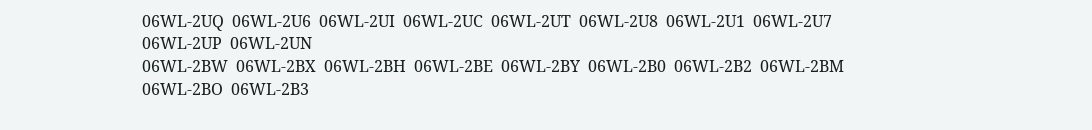06WL-2UQ  06WL-2U6  06WL-2UI  06WL-2UC  06WL-2UT  06WL-2U8  06WL-2U1  06WL-2U7  06WL-2UP  06WL-2UN
06WL-2BW  06WL-2BX  06WL-2BH  06WL-2BE  06WL-2BY  06WL-2B0  06WL-2B2  06WL-2BM  06WL-2BO  06WL-2B3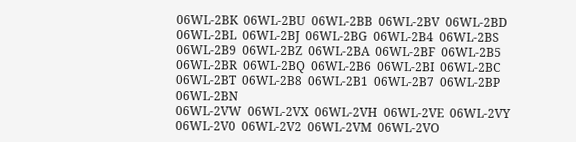06WL-2BK  06WL-2BU  06WL-2BB  06WL-2BV  06WL-2BD  06WL-2BL  06WL-2BJ  06WL-2BG  06WL-2B4  06WL-2BS  06WL-2B9  06WL-2BZ  06WL-2BA  06WL-2BF  06WL-2B5  06WL-2BR  06WL-2BQ  06WL-2B6  06WL-2BI  06WL-2BC  06WL-2BT  06WL-2B8  06WL-2B1  06WL-2B7  06WL-2BP  06WL-2BN
06WL-2VW  06WL-2VX  06WL-2VH  06WL-2VE  06WL-2VY  06WL-2V0  06WL-2V2  06WL-2VM  06WL-2VO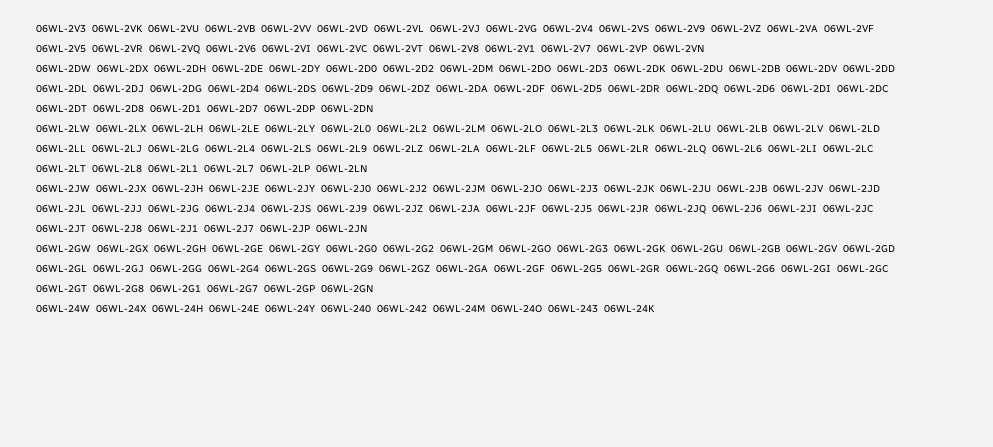06WL-2V3  06WL-2VK  06WL-2VU  06WL-2VB  06WL-2VV  06WL-2VD  06WL-2VL  06WL-2VJ  06WL-2VG  06WL-2V4  06WL-2VS  06WL-2V9  06WL-2VZ  06WL-2VA  06WL-2VF  06WL-2V5  06WL-2VR  06WL-2VQ  06WL-2V6  06WL-2VI  06WL-2VC  06WL-2VT  06WL-2V8  06WL-2V1  06WL-2V7  06WL-2VP  06WL-2VN
06WL-2DW  06WL-2DX  06WL-2DH  06WL-2DE  06WL-2DY  06WL-2D0  06WL-2D2  06WL-2DM  06WL-2DO  06WL-2D3  06WL-2DK  06WL-2DU  06WL-2DB  06WL-2DV  06WL-2DD  06WL-2DL  06WL-2DJ  06WL-2DG  06WL-2D4  06WL-2DS  06WL-2D9  06WL-2DZ  06WL-2DA  06WL-2DF  06WL-2D5  06WL-2DR  06WL-2DQ  06WL-2D6  06WL-2DI  06WL-2DC  06WL-2DT  06WL-2D8  06WL-2D1  06WL-2D7  06WL-2DP  06WL-2DN
06WL-2LW  06WL-2LX  06WL-2LH  06WL-2LE  06WL-2LY  06WL-2L0  06WL-2L2  06WL-2LM  06WL-2LO  06WL-2L3  06WL-2LK  06WL-2LU  06WL-2LB  06WL-2LV  06WL-2LD  06WL-2LL  06WL-2LJ  06WL-2LG  06WL-2L4  06WL-2LS  06WL-2L9  06WL-2LZ  06WL-2LA  06WL-2LF  06WL-2L5  06WL-2LR  06WL-2LQ  06WL-2L6  06WL-2LI  06WL-2LC  06WL-2LT  06WL-2L8  06WL-2L1  06WL-2L7  06WL-2LP  06WL-2LN
06WL-2JW  06WL-2JX  06WL-2JH  06WL-2JE  06WL-2JY  06WL-2J0  06WL-2J2  06WL-2JM  06WL-2JO  06WL-2J3  06WL-2JK  06WL-2JU  06WL-2JB  06WL-2JV  06WL-2JD  06WL-2JL  06WL-2JJ  06WL-2JG  06WL-2J4  06WL-2JS  06WL-2J9  06WL-2JZ  06WL-2JA  06WL-2JF  06WL-2J5  06WL-2JR  06WL-2JQ  06WL-2J6  06WL-2JI  06WL-2JC  06WL-2JT  06WL-2J8  06WL-2J1  06WL-2J7  06WL-2JP  06WL-2JN
06WL-2GW  06WL-2GX  06WL-2GH  06WL-2GE  06WL-2GY  06WL-2G0  06WL-2G2  06WL-2GM  06WL-2GO  06WL-2G3  06WL-2GK  06WL-2GU  06WL-2GB  06WL-2GV  06WL-2GD  06WL-2GL  06WL-2GJ  06WL-2GG  06WL-2G4  06WL-2GS  06WL-2G9  06WL-2GZ  06WL-2GA  06WL-2GF  06WL-2G5  06WL-2GR  06WL-2GQ  06WL-2G6  06WL-2GI  06WL-2GC  06WL-2GT  06WL-2G8  06WL-2G1  06WL-2G7  06WL-2GP  06WL-2GN
06WL-24W  06WL-24X  06WL-24H  06WL-24E  06WL-24Y  06WL-240  06WL-242  06WL-24M  06WL-24O  06WL-243  06WL-24K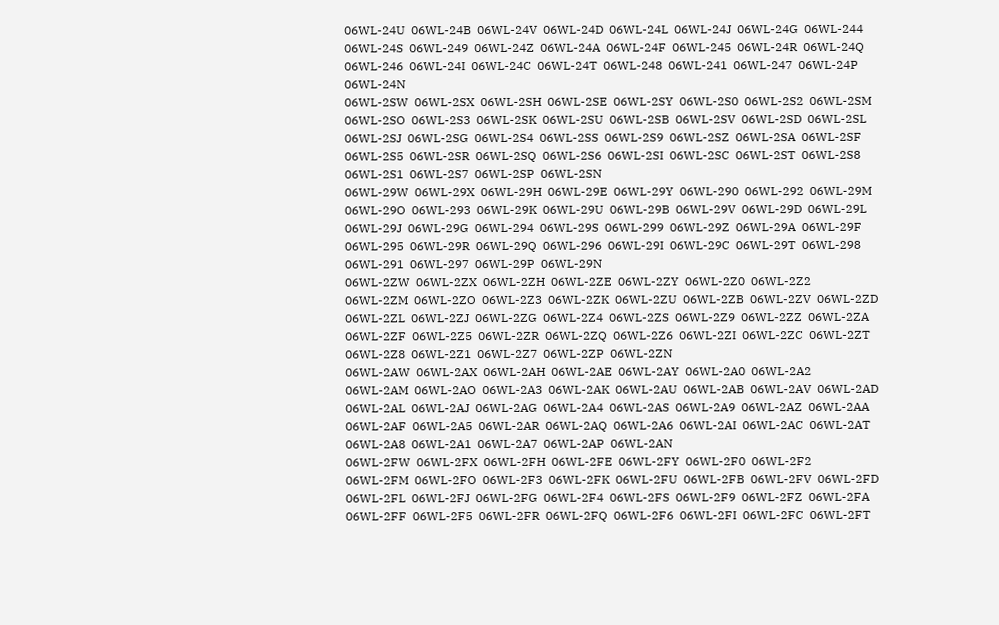06WL-24U  06WL-24B  06WL-24V  06WL-24D  06WL-24L  06WL-24J  06WL-24G  06WL-244  06WL-24S  06WL-249  06WL-24Z  06WL-24A  06WL-24F  06WL-245  06WL-24R  06WL-24Q  06WL-246  06WL-24I  06WL-24C  06WL-24T  06WL-248  06WL-241  06WL-247  06WL-24P  06WL-24N
06WL-2SW  06WL-2SX  06WL-2SH  06WL-2SE  06WL-2SY  06WL-2S0  06WL-2S2  06WL-2SM  06WL-2SO  06WL-2S3  06WL-2SK  06WL-2SU  06WL-2SB  06WL-2SV  06WL-2SD  06WL-2SL  06WL-2SJ  06WL-2SG  06WL-2S4  06WL-2SS  06WL-2S9  06WL-2SZ  06WL-2SA  06WL-2SF  06WL-2S5  06WL-2SR  06WL-2SQ  06WL-2S6  06WL-2SI  06WL-2SC  06WL-2ST  06WL-2S8  06WL-2S1  06WL-2S7  06WL-2SP  06WL-2SN
06WL-29W  06WL-29X  06WL-29H  06WL-29E  06WL-29Y  06WL-290  06WL-292  06WL-29M  06WL-29O  06WL-293  06WL-29K  06WL-29U  06WL-29B  06WL-29V  06WL-29D  06WL-29L  06WL-29J  06WL-29G  06WL-294  06WL-29S  06WL-299  06WL-29Z  06WL-29A  06WL-29F  06WL-295  06WL-29R  06WL-29Q  06WL-296  06WL-29I  06WL-29C  06WL-29T  06WL-298  06WL-291  06WL-297  06WL-29P  06WL-29N
06WL-2ZW  06WL-2ZX  06WL-2ZH  06WL-2ZE  06WL-2ZY  06WL-2Z0  06WL-2Z2  06WL-2ZM  06WL-2ZO  06WL-2Z3  06WL-2ZK  06WL-2ZU  06WL-2ZB  06WL-2ZV  06WL-2ZD  06WL-2ZL  06WL-2ZJ  06WL-2ZG  06WL-2Z4  06WL-2ZS  06WL-2Z9  06WL-2ZZ  06WL-2ZA  06WL-2ZF  06WL-2Z5  06WL-2ZR  06WL-2ZQ  06WL-2Z6  06WL-2ZI  06WL-2ZC  06WL-2ZT  06WL-2Z8  06WL-2Z1  06WL-2Z7  06WL-2ZP  06WL-2ZN
06WL-2AW  06WL-2AX  06WL-2AH  06WL-2AE  06WL-2AY  06WL-2A0  06WL-2A2  06WL-2AM  06WL-2AO  06WL-2A3  06WL-2AK  06WL-2AU  06WL-2AB  06WL-2AV  06WL-2AD  06WL-2AL  06WL-2AJ  06WL-2AG  06WL-2A4  06WL-2AS  06WL-2A9  06WL-2AZ  06WL-2AA  06WL-2AF  06WL-2A5  06WL-2AR  06WL-2AQ  06WL-2A6  06WL-2AI  06WL-2AC  06WL-2AT  06WL-2A8  06WL-2A1  06WL-2A7  06WL-2AP  06WL-2AN
06WL-2FW  06WL-2FX  06WL-2FH  06WL-2FE  06WL-2FY  06WL-2F0  06WL-2F2  06WL-2FM  06WL-2FO  06WL-2F3  06WL-2FK  06WL-2FU  06WL-2FB  06WL-2FV  06WL-2FD  06WL-2FL  06WL-2FJ  06WL-2FG  06WL-2F4  06WL-2FS  06WL-2F9  06WL-2FZ  06WL-2FA  06WL-2FF  06WL-2F5  06WL-2FR  06WL-2FQ  06WL-2F6  06WL-2FI  06WL-2FC  06WL-2FT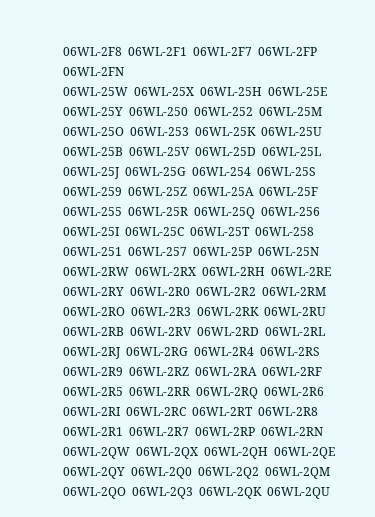06WL-2F8  06WL-2F1  06WL-2F7  06WL-2FP  06WL-2FN
06WL-25W  06WL-25X  06WL-25H  06WL-25E  06WL-25Y  06WL-250  06WL-252  06WL-25M  06WL-25O  06WL-253  06WL-25K  06WL-25U  06WL-25B  06WL-25V  06WL-25D  06WL-25L  06WL-25J  06WL-25G  06WL-254  06WL-25S  06WL-259  06WL-25Z  06WL-25A  06WL-25F  06WL-255  06WL-25R  06WL-25Q  06WL-256  06WL-25I  06WL-25C  06WL-25T  06WL-258  06WL-251  06WL-257  06WL-25P  06WL-25N
06WL-2RW  06WL-2RX  06WL-2RH  06WL-2RE  06WL-2RY  06WL-2R0  06WL-2R2  06WL-2RM  06WL-2RO  06WL-2R3  06WL-2RK  06WL-2RU  06WL-2RB  06WL-2RV  06WL-2RD  06WL-2RL  06WL-2RJ  06WL-2RG  06WL-2R4  06WL-2RS  06WL-2R9  06WL-2RZ  06WL-2RA  06WL-2RF  06WL-2R5  06WL-2RR  06WL-2RQ  06WL-2R6  06WL-2RI  06WL-2RC  06WL-2RT  06WL-2R8  06WL-2R1  06WL-2R7  06WL-2RP  06WL-2RN
06WL-2QW  06WL-2QX  06WL-2QH  06WL-2QE  06WL-2QY  06WL-2Q0  06WL-2Q2  06WL-2QM  06WL-2QO  06WL-2Q3  06WL-2QK  06WL-2QU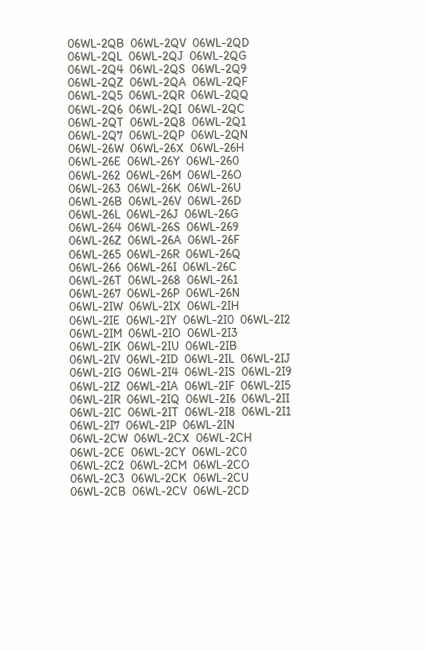06WL-2QB  06WL-2QV  06WL-2QD  06WL-2QL  06WL-2QJ  06WL-2QG  06WL-2Q4  06WL-2QS  06WL-2Q9  06WL-2QZ  06WL-2QA  06WL-2QF  06WL-2Q5  06WL-2QR  06WL-2QQ  06WL-2Q6  06WL-2QI  06WL-2QC  06WL-2QT  06WL-2Q8  06WL-2Q1  06WL-2Q7  06WL-2QP  06WL-2QN
06WL-26W  06WL-26X  06WL-26H  06WL-26E  06WL-26Y  06WL-260  06WL-262  06WL-26M  06WL-26O  06WL-263  06WL-26K  06WL-26U  06WL-26B  06WL-26V  06WL-26D  06WL-26L  06WL-26J  06WL-26G  06WL-264  06WL-26S  06WL-269  06WL-26Z  06WL-26A  06WL-26F  06WL-265  06WL-26R  06WL-26Q  06WL-266  06WL-26I  06WL-26C  06WL-26T  06WL-268  06WL-261  06WL-267  06WL-26P  06WL-26N
06WL-2IW  06WL-2IX  06WL-2IH  06WL-2IE  06WL-2IY  06WL-2I0  06WL-2I2  06WL-2IM  06WL-2IO  06WL-2I3  06WL-2IK  06WL-2IU  06WL-2IB  06WL-2IV  06WL-2ID  06WL-2IL  06WL-2IJ  06WL-2IG  06WL-2I4  06WL-2IS  06WL-2I9  06WL-2IZ  06WL-2IA  06WL-2IF  06WL-2I5  06WL-2IR  06WL-2IQ  06WL-2I6  06WL-2II  06WL-2IC  06WL-2IT  06WL-2I8  06WL-2I1  06WL-2I7  06WL-2IP  06WL-2IN
06WL-2CW  06WL-2CX  06WL-2CH  06WL-2CE  06WL-2CY  06WL-2C0  06WL-2C2  06WL-2CM  06WL-2CO  06WL-2C3  06WL-2CK  06WL-2CU  06WL-2CB  06WL-2CV  06WL-2CD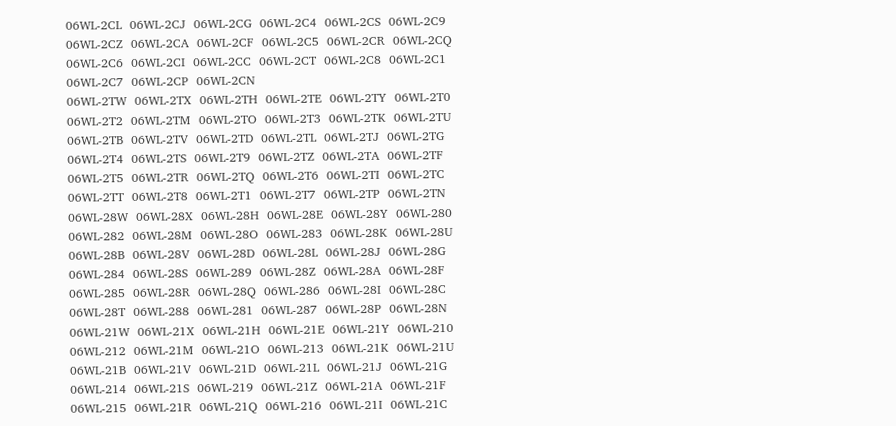06WL-2CL  06WL-2CJ  06WL-2CG  06WL-2C4  06WL-2CS  06WL-2C9  06WL-2CZ  06WL-2CA  06WL-2CF  06WL-2C5  06WL-2CR  06WL-2CQ  06WL-2C6  06WL-2CI  06WL-2CC  06WL-2CT  06WL-2C8  06WL-2C1  06WL-2C7  06WL-2CP  06WL-2CN
06WL-2TW  06WL-2TX  06WL-2TH  06WL-2TE  06WL-2TY  06WL-2T0  06WL-2T2  06WL-2TM  06WL-2TO  06WL-2T3  06WL-2TK  06WL-2TU  06WL-2TB  06WL-2TV  06WL-2TD  06WL-2TL  06WL-2TJ  06WL-2TG  06WL-2T4  06WL-2TS  06WL-2T9  06WL-2TZ  06WL-2TA  06WL-2TF  06WL-2T5  06WL-2TR  06WL-2TQ  06WL-2T6  06WL-2TI  06WL-2TC  06WL-2TT  06WL-2T8  06WL-2T1  06WL-2T7  06WL-2TP  06WL-2TN
06WL-28W  06WL-28X  06WL-28H  06WL-28E  06WL-28Y  06WL-280  06WL-282  06WL-28M  06WL-28O  06WL-283  06WL-28K  06WL-28U  06WL-28B  06WL-28V  06WL-28D  06WL-28L  06WL-28J  06WL-28G  06WL-284  06WL-28S  06WL-289  06WL-28Z  06WL-28A  06WL-28F  06WL-285  06WL-28R  06WL-28Q  06WL-286  06WL-28I  06WL-28C  06WL-28T  06WL-288  06WL-281  06WL-287  06WL-28P  06WL-28N
06WL-21W  06WL-21X  06WL-21H  06WL-21E  06WL-21Y  06WL-210  06WL-212  06WL-21M  06WL-21O  06WL-213  06WL-21K  06WL-21U  06WL-21B  06WL-21V  06WL-21D  06WL-21L  06WL-21J  06WL-21G  06WL-214  06WL-21S  06WL-219  06WL-21Z  06WL-21A  06WL-21F  06WL-215  06WL-21R  06WL-21Q  06WL-216  06WL-21I  06WL-21C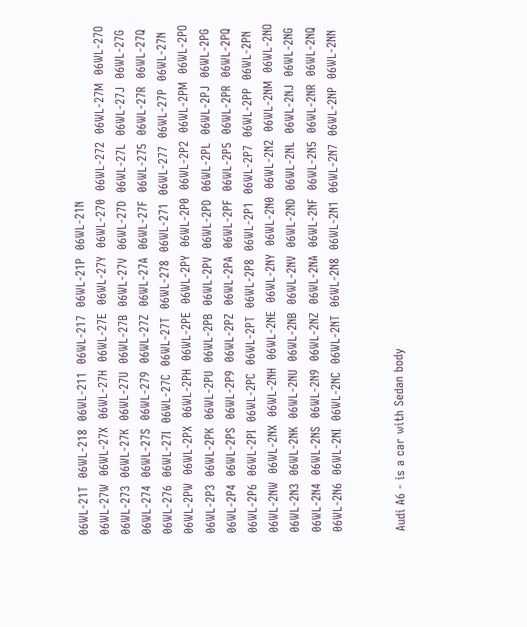06WL-21T  06WL-218  06WL-211  06WL-217  06WL-21P  06WL-21N
06WL-27W  06WL-27X  06WL-27H  06WL-27E  06WL-27Y  06WL-270  06WL-272  06WL-27M  06WL-27O  06WL-273  06WL-27K  06WL-27U  06WL-27B  06WL-27V  06WL-27D  06WL-27L  06WL-27J  06WL-27G  06WL-274  06WL-27S  06WL-279  06WL-27Z  06WL-27A  06WL-27F  06WL-275  06WL-27R  06WL-27Q  06WL-276  06WL-27I  06WL-27C  06WL-27T  06WL-278  06WL-271  06WL-277  06WL-27P  06WL-27N
06WL-2PW  06WL-2PX  06WL-2PH  06WL-2PE  06WL-2PY  06WL-2P0  06WL-2P2  06WL-2PM  06WL-2PO  06WL-2P3  06WL-2PK  06WL-2PU  06WL-2PB  06WL-2PV  06WL-2PD  06WL-2PL  06WL-2PJ  06WL-2PG  06WL-2P4  06WL-2PS  06WL-2P9  06WL-2PZ  06WL-2PA  06WL-2PF  06WL-2P5  06WL-2PR  06WL-2PQ  06WL-2P6  06WL-2PI  06WL-2PC  06WL-2PT  06WL-2P8  06WL-2P1  06WL-2P7  06WL-2PP  06WL-2PN
06WL-2NW  06WL-2NX  06WL-2NH  06WL-2NE  06WL-2NY  06WL-2N0  06WL-2N2  06WL-2NM  06WL-2NO  06WL-2N3  06WL-2NK  06WL-2NU  06WL-2NB  06WL-2NV  06WL-2ND  06WL-2NL  06WL-2NJ  06WL-2NG  06WL-2N4  06WL-2NS  06WL-2N9  06WL-2NZ  06WL-2NA  06WL-2NF  06WL-2N5  06WL-2NR  06WL-2NQ  06WL-2N6  06WL-2NI  06WL-2NC  06WL-2NT  06WL-2N8  06WL-2N1  06WL-2N7  06WL-2NP  06WL-2NN


Audi A6 - is a car with Sedan body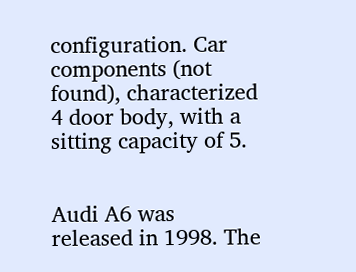configuration. Car components (not found), characterized 4 door body, with a sitting capacity of 5.


Audi A6 was released in 1998. The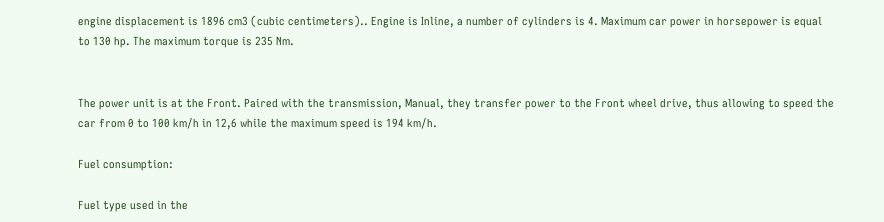engine displacement is 1896 cm3 (cubic centimeters).. Engine is Inline, a number of cylinders is 4. Maximum car power in horsepower is equal to 130 hp. The maximum torque is 235 Nm.


The power unit is at the Front. Paired with the transmission, Manual, they transfer power to the Front wheel drive, thus allowing to speed the car from 0 to 100 km/h in 12,6 while the maximum speed is 194 km/h.

Fuel consumption:

Fuel type used in the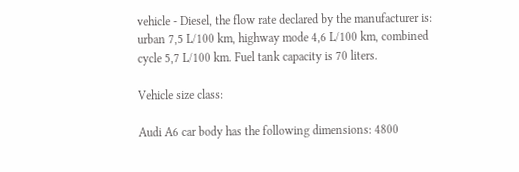vehicle - Diesel, the flow rate declared by the manufacturer is: urban 7,5 L/100 km, highway mode 4,6 L/100 km, combined cycle 5,7 L/100 km. Fuel tank capacity is 70 liters.

Vehicle size class:

Audi A6 car body has the following dimensions: 4800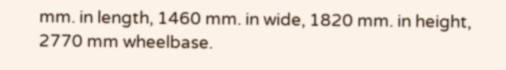mm. in length, 1460 mm. in wide, 1820 mm. in height, 2770 mm wheelbase.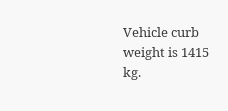Vehicle curb weight is 1415 kg.